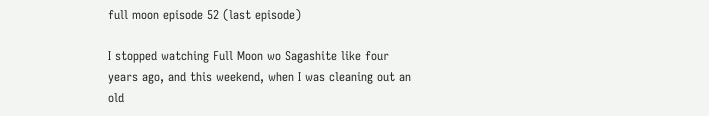full moon episode 52 (last episode)

I stopped watching Full Moon wo Sagashite like four years ago, and this weekend, when I was cleaning out an old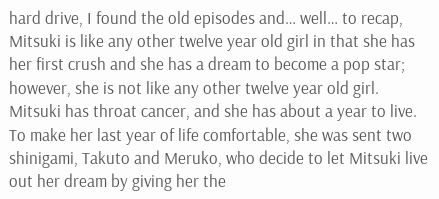hard drive, I found the old episodes and… well… to recap, Mitsuki is like any other twelve year old girl in that she has her first crush and she has a dream to become a pop star; however, she is not like any other twelve year old girl. Mitsuki has throat cancer, and she has about a year to live. To make her last year of life comfortable, she was sent two shinigami, Takuto and Meruko, who decide to let Mitsuki live out her dream by giving her the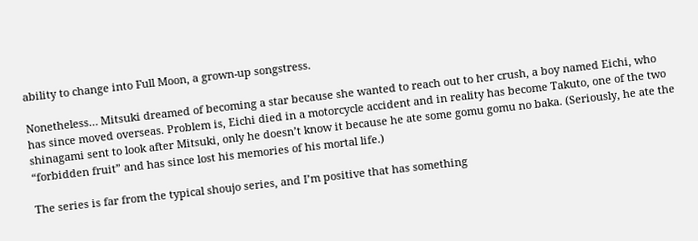ability to change into Full Moon, a grown-up songstress.

Nonetheless… Mitsuki dreamed of becoming a star because she wanted to reach out to her crush, a boy named Eichi, who has since moved overseas. Problem is, Eichi died in a motorcycle accident and in reality has become Takuto, one of the two shinagami sent to look after Mitsuki, only he doesn’t know it because he ate some gomu gomu no baka. (Seriously, he ate the “forbidden fruit” and has since lost his memories of his mortal life.)

The series is far from the typical shoujo series, and I’m positive that has something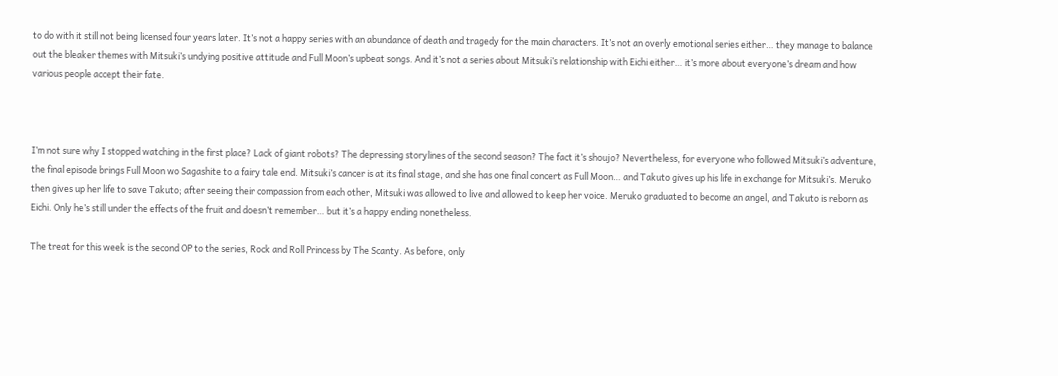to do with it still not being licensed four years later. It’s not a happy series with an abundance of death and tragedy for the main characters. It’s not an overly emotional series either… they manage to balance out the bleaker themes with Mitsuki’s undying positive attitude and Full Moon’s upbeat songs. And it’s not a series about Mitsuki’s relationship with Eichi either… it’s more about everyone’s dream and how various people accept their fate.



I’m not sure why I stopped watching in the first place? Lack of giant robots? The depressing storylines of the second season? The fact it’s shoujo? Nevertheless, for everyone who followed Mitsuki’s adventure, the final episode brings Full Moon wo Sagashite to a fairy tale end. Mitsuki’s cancer is at its final stage, and she has one final concert as Full Moon… and Takuto gives up his life in exchange for Mitsuki’s. Meruko then gives up her life to save Takuto; after seeing their compassion from each other, Mitsuki was allowed to live and allowed to keep her voice. Meruko graduated to become an angel, and Takuto is reborn as Eichi. Only he’s still under the effects of the fruit and doesn’t remember… but it’s a happy ending nonetheless.

The treat for this week is the second OP to the series, Rock and Roll Princess by The Scanty. As before, only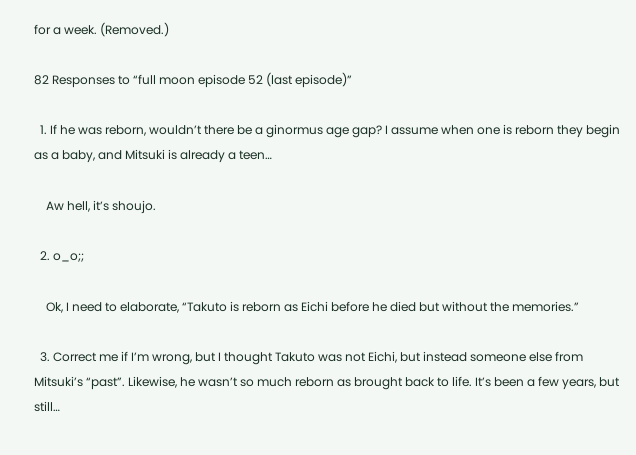for a week. (Removed.)

82 Responses to “full moon episode 52 (last episode)”

  1. If he was reborn, wouldn’t there be a ginormus age gap? I assume when one is reborn they begin as a baby, and Mitsuki is already a teen…

    Aw hell, it’s shoujo.

  2. o_o;;

    Ok, I need to elaborate, “Takuto is reborn as Eichi before he died but without the memories.”

  3. Correct me if I’m wrong, but I thought Takuto was not Eichi, but instead someone else from Mitsuki’s “past”. Likewise, he wasn’t so much reborn as brought back to life. It’s been a few years, but still…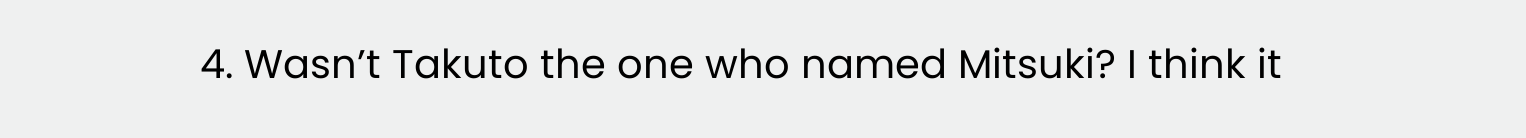4. Wasn’t Takuto the one who named Mitsuki? I think it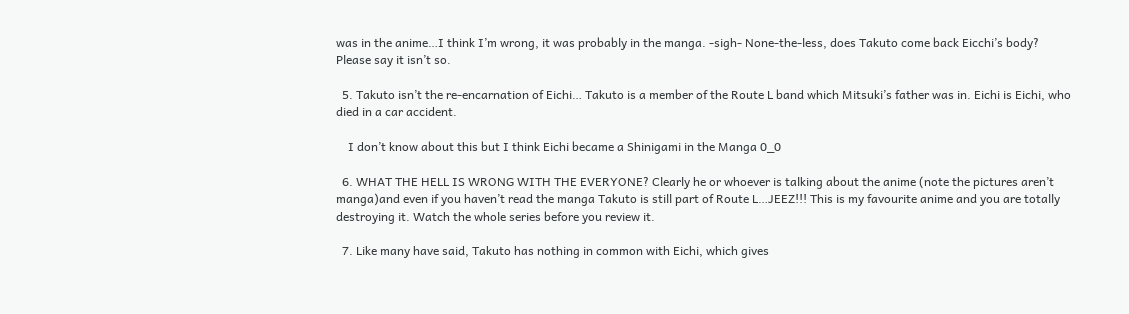was in the anime…I think I’m wrong, it was probably in the manga. -sigh- None-the-less, does Takuto come back Eicchi’s body? Please say it isn’t so.

  5. Takuto isn’t the re-encarnation of Eichi… Takuto is a member of the Route L band which Mitsuki’s father was in. Eichi is Eichi, who died in a car accident.

    I don’t know about this but I think Eichi became a Shinigami in the Manga 0_0

  6. WHAT THE HELL IS WRONG WITH THE EVERYONE? Clearly he or whoever is talking about the anime (note the pictures aren’t manga)and even if you haven’t read the manga Takuto is still part of Route L…JEEZ!!! This is my favourite anime and you are totally destroying it. Watch the whole series before you review it.

  7. Like many have said, Takuto has nothing in common with Eichi, which gives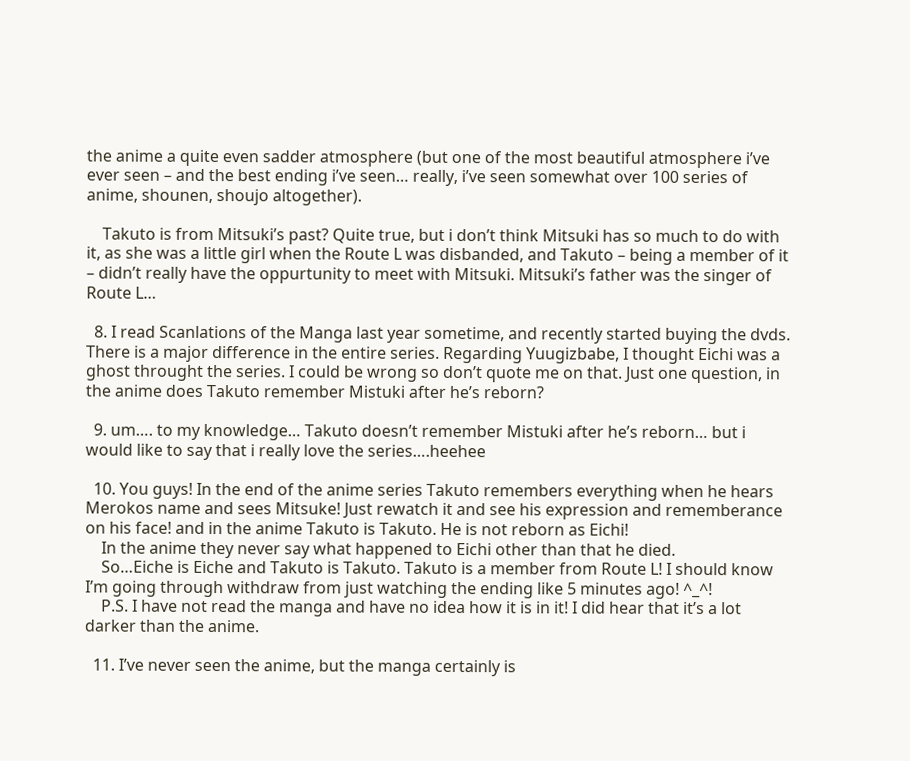the anime a quite even sadder atmosphere (but one of the most beautiful atmosphere i’ve ever seen – and the best ending i’ve seen… really, i’ve seen somewhat over 100 series of anime, shounen, shoujo altogether).

    Takuto is from Mitsuki’s past? Quite true, but i don’t think Mitsuki has so much to do with it, as she was a little girl when the Route L was disbanded, and Takuto – being a member of it – didn’t really have the oppurtunity to meet with Mitsuki. Mitsuki’s father was the singer of Route L…

  8. I read Scanlations of the Manga last year sometime, and recently started buying the dvds. There is a major difference in the entire series. Regarding Yuugizbabe, I thought Eichi was a ghost throught the series. I could be wrong so don’t quote me on that. Just one question, in the anime does Takuto remember Mistuki after he’s reborn?

  9. um…. to my knowledge… Takuto doesn’t remember Mistuki after he’s reborn… but i would like to say that i really love the series….heehee

  10. You guys! In the end of the anime series Takuto remembers everything when he hears Merokos name and sees Mitsuke! Just rewatch it and see his expression and rememberance on his face! and in the anime Takuto is Takuto. He is not reborn as Eichi!
    In the anime they never say what happened to Eichi other than that he died.
    So…Eiche is Eiche and Takuto is Takuto. Takuto is a member from Route L! I should know I’m going through withdraw from just watching the ending like 5 minutes ago! ^_^!
    P.S. I have not read the manga and have no idea how it is in it! I did hear that it’s a lot darker than the anime.

  11. I’ve never seen the anime, but the manga certainly is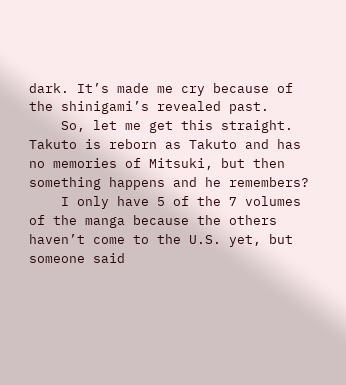dark. It’s made me cry because of the shinigami’s revealed past.
    So, let me get this straight. Takuto is reborn as Takuto and has no memories of Mitsuki, but then something happens and he remembers?
    I only have 5 of the 7 volumes of the manga because the others haven’t come to the U.S. yet, but someone said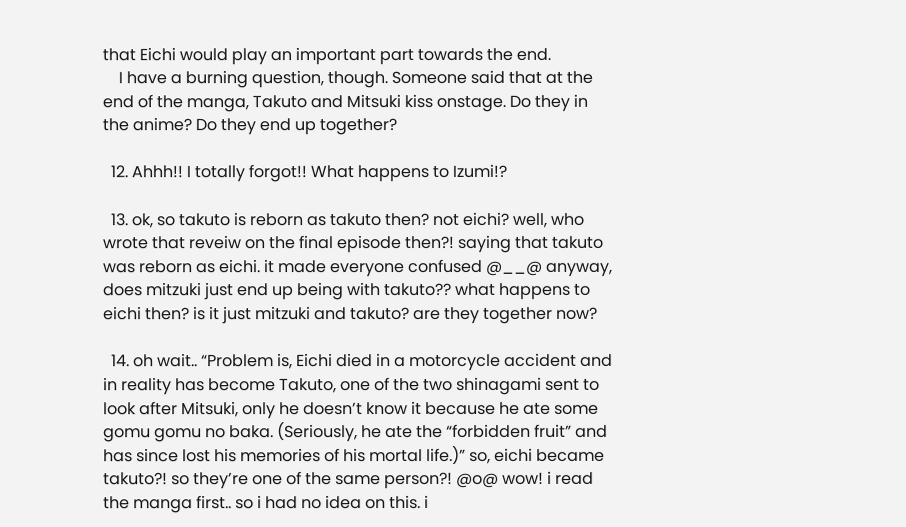that Eichi would play an important part towards the end.
    I have a burning question, though. Someone said that at the end of the manga, Takuto and Mitsuki kiss onstage. Do they in the anime? Do they end up together?

  12. Ahhh!! I totally forgot!! What happens to Izumi!?

  13. ok, so takuto is reborn as takuto then? not eichi? well, who wrote that reveiw on the final episode then?! saying that takuto was reborn as eichi. it made everyone confused @__@ anyway, does mitzuki just end up being with takuto?? what happens to eichi then? is it just mitzuki and takuto? are they together now?

  14. oh wait.. “Problem is, Eichi died in a motorcycle accident and in reality has become Takuto, one of the two shinagami sent to look after Mitsuki, only he doesn’t know it because he ate some gomu gomu no baka. (Seriously, he ate the “forbidden fruit” and has since lost his memories of his mortal life.)” so, eichi became takuto?! so they’re one of the same person?! @o@ wow! i read the manga first.. so i had no idea on this. i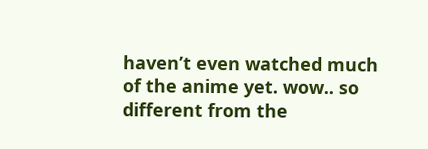haven’t even watched much of the anime yet. wow.. so different from the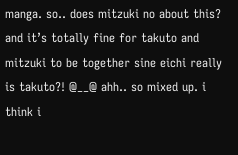manga. so.. does mitzuki no about this? and it’s totally fine for takuto and mitzuki to be together sine eichi really is takuto?! @__@ ahh.. so mixed up. i think i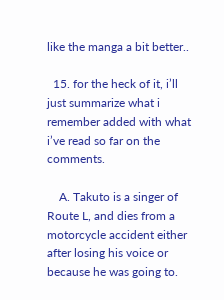like the manga a bit better..

  15. for the heck of it, i’ll just summarize what i remember added with what i’ve read so far on the comments.

    A. Takuto is a singer of Route L, and dies from a motorcycle accident either after losing his voice or because he was going to.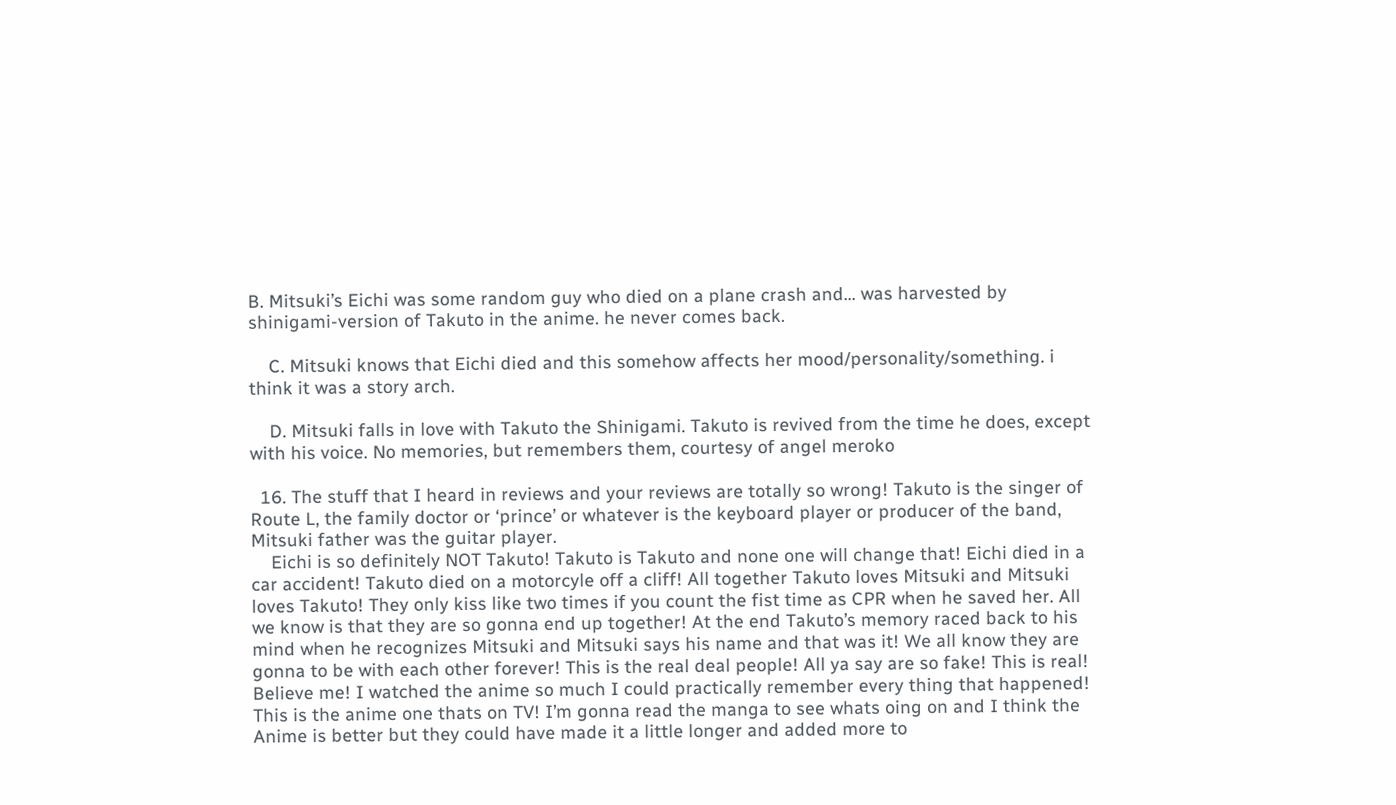B. Mitsuki’s Eichi was some random guy who died on a plane crash and… was harvested by shinigami-version of Takuto in the anime. he never comes back.

    C. Mitsuki knows that Eichi died and this somehow affects her mood/personality/something. i think it was a story arch.

    D. Mitsuki falls in love with Takuto the Shinigami. Takuto is revived from the time he does, except with his voice. No memories, but remembers them, courtesy of angel meroko

  16. The stuff that I heard in reviews and your reviews are totally so wrong! Takuto is the singer of Route L, the family doctor or ‘prince’ or whatever is the keyboard player or producer of the band, Mitsuki father was the guitar player.
    Eichi is so definitely NOT Takuto! Takuto is Takuto and none one will change that! Eichi died in a car accident! Takuto died on a motorcyle off a cliff! All together Takuto loves Mitsuki and Mitsuki loves Takuto! They only kiss like two times if you count the fist time as CPR when he saved her. All we know is that they are so gonna end up together! At the end Takuto’s memory raced back to his mind when he recognizes Mitsuki and Mitsuki says his name and that was it! We all know they are gonna to be with each other forever! This is the real deal people! All ya say are so fake! This is real! Believe me! I watched the anime so much I could practically remember every thing that happened! This is the anime one thats on TV! I’m gonna read the manga to see whats oing on and I think the Anime is better but they could have made it a little longer and added more to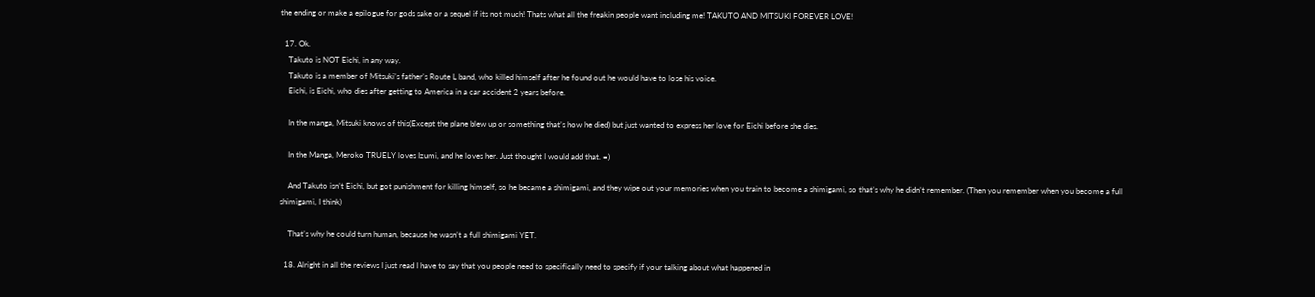the ending or make a epilogue for gods sake or a sequel if its not much! Thats what all the freakin people want including me! TAKUTO AND MITSUKI FOREVER LOVE!

  17. Ok.
    Takuto is NOT Eichi, in any way.
    Takuto is a member of Mitsuki’s father’s Route L band, who killed himself after he found out he would have to lose his voice.
    Eichi, is Eichi, who dies after getting to America in a car accident 2 years before.

    In the manga, Mitsuki knows of this(Except the plane blew up or something that’s how he died) but just wanted to express her love for Eichi before she dies.

    In the Manga, Meroko TRUELY loves Izumi, and he loves her. Just thought I would add that. =)

    And Takuto isn’t Eichi, but got punishment for killing himself, so he became a shimigami, and they wipe out your memories when you train to become a shimigami, so that’s why he didn’t remember. (Then you remember when you become a full shimigami, I think)

    That’s why he could turn human, because he wasn’t a full shimigami YET.

  18. Alright in all the reviews I just read I have to say that you people need to specifically need to specify if your talking about what happened in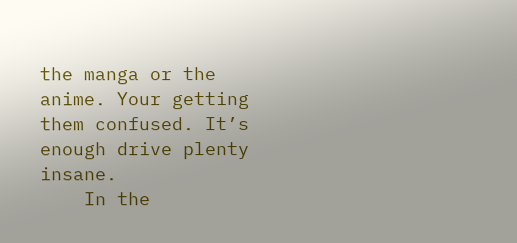the manga or the anime. Your getting them confused. It’s enough drive plenty insane.
    In the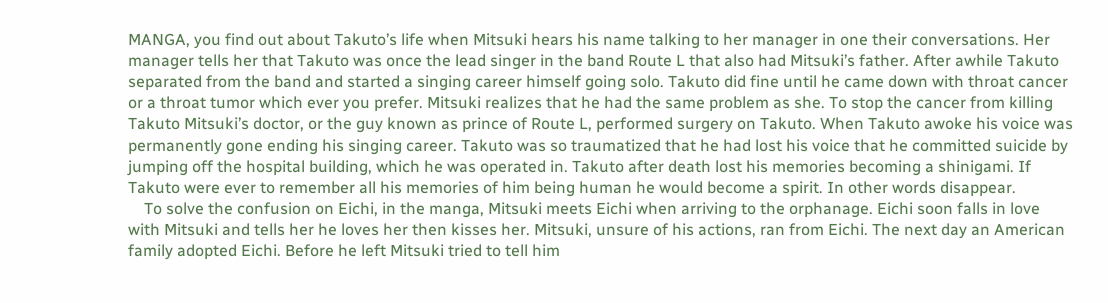MANGA, you find out about Takuto’s life when Mitsuki hears his name talking to her manager in one their conversations. Her manager tells her that Takuto was once the lead singer in the band Route L that also had Mitsuki’s father. After awhile Takuto separated from the band and started a singing career himself going solo. Takuto did fine until he came down with throat cancer or a throat tumor which ever you prefer. Mitsuki realizes that he had the same problem as she. To stop the cancer from killing Takuto Mitsuki’s doctor, or the guy known as prince of Route L, performed surgery on Takuto. When Takuto awoke his voice was permanently gone ending his singing career. Takuto was so traumatized that he had lost his voice that he committed suicide by jumping off the hospital building, which he was operated in. Takuto after death lost his memories becoming a shinigami. If Takuto were ever to remember all his memories of him being human he would become a spirit. In other words disappear.
    To solve the confusion on Eichi, in the manga, Mitsuki meets Eichi when arriving to the orphanage. Eichi soon falls in love with Mitsuki and tells her he loves her then kisses her. Mitsuki, unsure of his actions, ran from Eichi. The next day an American family adopted Eichi. Before he left Mitsuki tried to tell him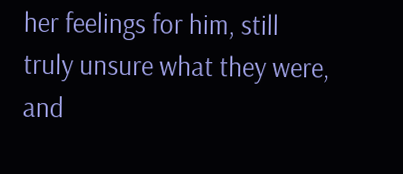her feelings for him, still truly unsure what they were, and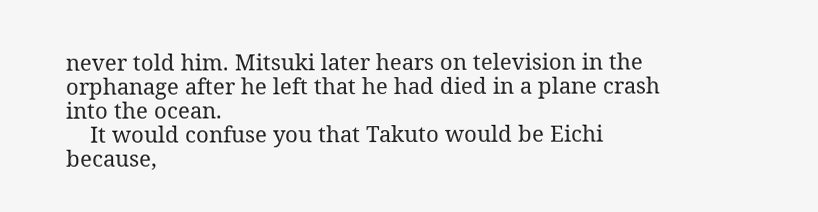never told him. Mitsuki later hears on television in the orphanage after he left that he had died in a plane crash into the ocean.
    It would confuse you that Takuto would be Eichi because,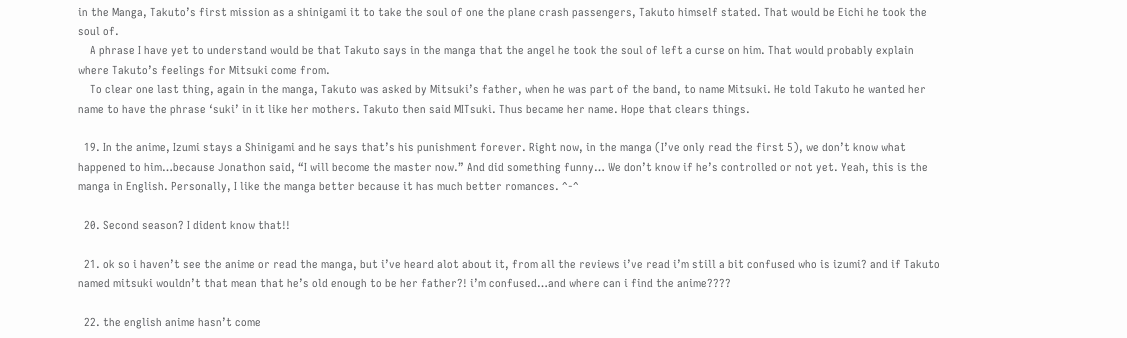in the Manga, Takuto’s first mission as a shinigami it to take the soul of one the plane crash passengers, Takuto himself stated. That would be Eichi he took the soul of.
    A phrase I have yet to understand would be that Takuto says in the manga that the angel he took the soul of left a curse on him. That would probably explain where Takuto’s feelings for Mitsuki come from.
    To clear one last thing, again in the manga, Takuto was asked by Mitsuki’s father, when he was part of the band, to name Mitsuki. He told Takuto he wanted her name to have the phrase ‘suki’ in it like her mothers. Takuto then said MITsuki. Thus became her name. Hope that clears things.

  19. In the anime, Izumi stays a Shinigami and he says that’s his punishment forever. Right now, in the manga (I’ve only read the first 5), we don’t know what happened to him…because Jonathon said, “I will become the master now.” And did something funny… We don’t know if he’s controlled or not yet. Yeah, this is the manga in English. Personally, I like the manga better because it has much better romances. ^-^

  20. Second season? I dident know that!!

  21. ok so i haven’t see the anime or read the manga, but i’ve heard alot about it, from all the reviews i’ve read i’m still a bit confused who is izumi? and if Takuto named mitsuki wouldn’t that mean that he’s old enough to be her father?! i’m confused…and where can i find the anime????

  22. the english anime hasn’t come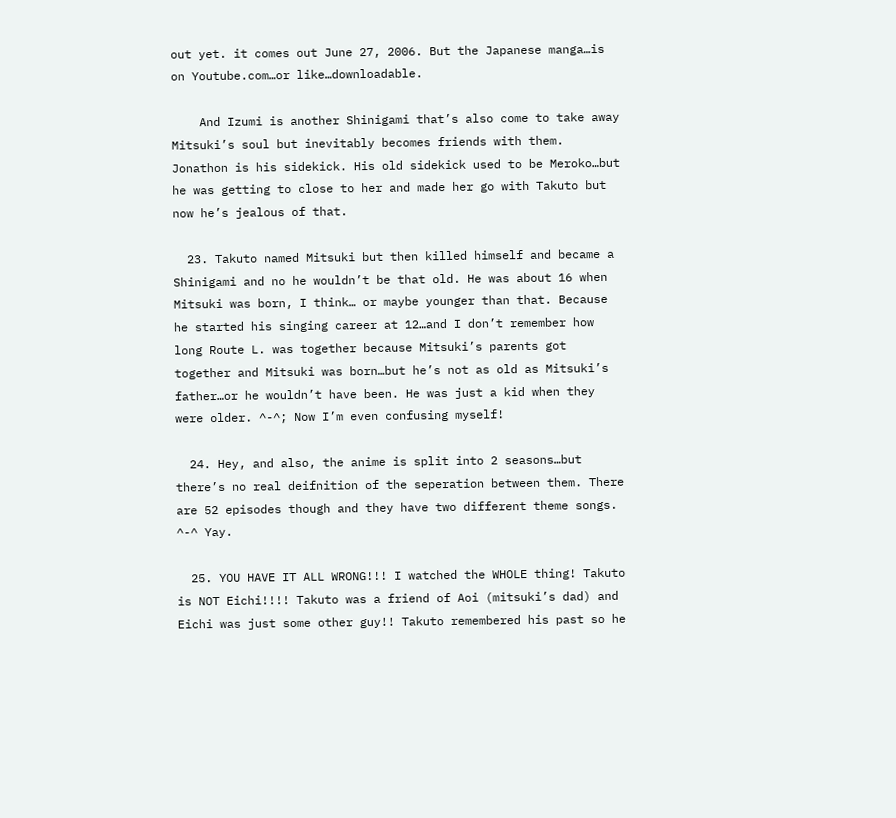out yet. it comes out June 27, 2006. But the Japanese manga…is on Youtube.com…or like…downloadable.

    And Izumi is another Shinigami that’s also come to take away Mitsuki’s soul but inevitably becomes friends with them. Jonathon is his sidekick. His old sidekick used to be Meroko…but he was getting to close to her and made her go with Takuto but now he’s jealous of that.

  23. Takuto named Mitsuki but then killed himself and became a Shinigami and no he wouldn’t be that old. He was about 16 when Mitsuki was born, I think… or maybe younger than that. Because he started his singing career at 12…and I don’t remember how long Route L. was together because Mitsuki’s parents got together and Mitsuki was born…but he’s not as old as Mitsuki’s father…or he wouldn’t have been. He was just a kid when they were older. ^-^; Now I’m even confusing myself!

  24. Hey, and also, the anime is split into 2 seasons…but there’s no real deifnition of the seperation between them. There are 52 episodes though and they have two different theme songs. ^-^ Yay.

  25. YOU HAVE IT ALL WRONG!!! I watched the WHOLE thing! Takuto is NOT Eichi!!!! Takuto was a friend of Aoi (mitsuki’s dad) and Eichi was just some other guy!! Takuto remembered his past so he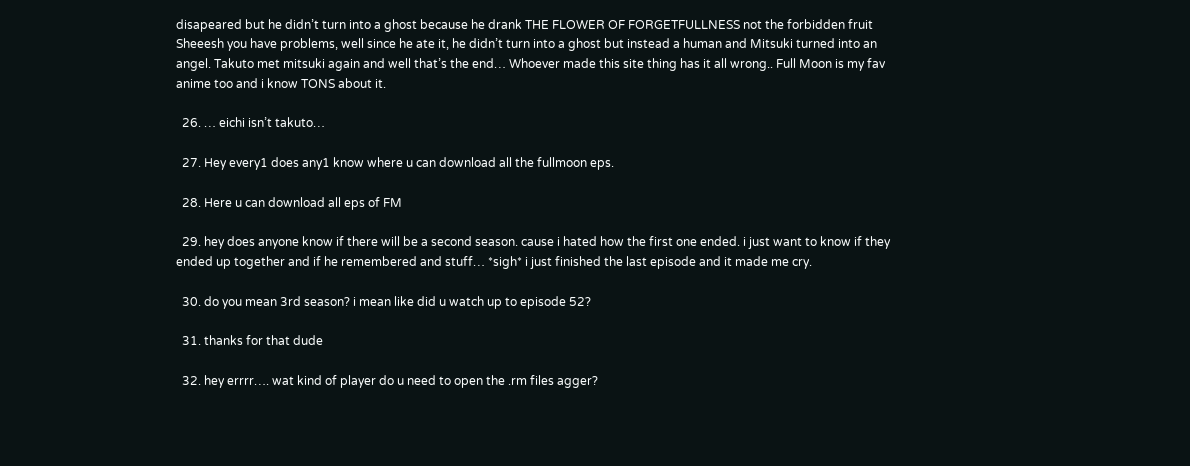disapeared but he didn’t turn into a ghost because he drank THE FLOWER OF FORGETFULLNESS not the forbidden fruit Sheeesh you have problems, well since he ate it, he didn’t turn into a ghost but instead a human and Mitsuki turned into an angel. Takuto met mitsuki again and well that’s the end… Whoever made this site thing has it all wrong.. Full Moon is my fav anime too and i know TONS about it.

  26. … eichi isn’t takuto…

  27. Hey every1 does any1 know where u can download all the fullmoon eps.

  28. Here u can download all eps of FM

  29. hey does anyone know if there will be a second season. cause i hated how the first one ended. i just want to know if they ended up together and if he remembered and stuff… *sigh* i just finished the last episode and it made me cry.

  30. do you mean 3rd season? i mean like did u watch up to episode 52?

  31. thanks for that dude

  32. hey errrr…. wat kind of player do u need to open the .rm files agger?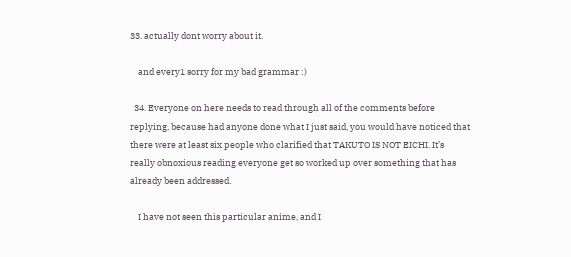33. actually dont worry about it.

    and every1 sorry for my bad grammar :)

  34. Everyone on here needs to read through all of the comments before replying, because had anyone done what I just said, you would have noticed that there were at least six people who clarified that TAKUTO IS NOT EICHI. It’s really obnoxious reading everyone get so worked up over something that has already been addressed.

    I have not seen this particular anime, and I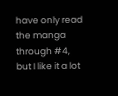have only read the manga through #4, but I like it a lot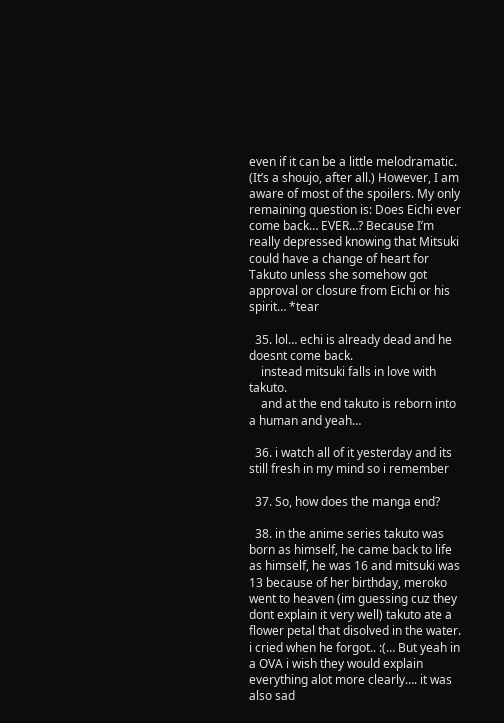even if it can be a little melodramatic. (It’s a shoujo, after all.) However, I am aware of most of the spoilers. My only remaining question is: Does Eichi ever come back… EVER…? Because I’m really depressed knowing that Mitsuki could have a change of heart for Takuto unless she somehow got approval or closure from Eichi or his spirit… *tear

  35. lol… echi is already dead and he doesnt come back.
    instead mitsuki falls in love with takuto.
    and at the end takuto is reborn into a human and yeah…

  36. i watch all of it yesterday and its still fresh in my mind so i remember

  37. So, how does the manga end?

  38. in the anime series takuto was born as himself, he came back to life as himself, he was 16 and mitsuki was 13 because of her birthday, meroko went to heaven (im guessing cuz they dont explain it very well) takuto ate a flower petal that disolved in the water. i cried when he forgot.. :(… But yeah in a OVA i wish they would explain everything alot more clearly…. it was also sad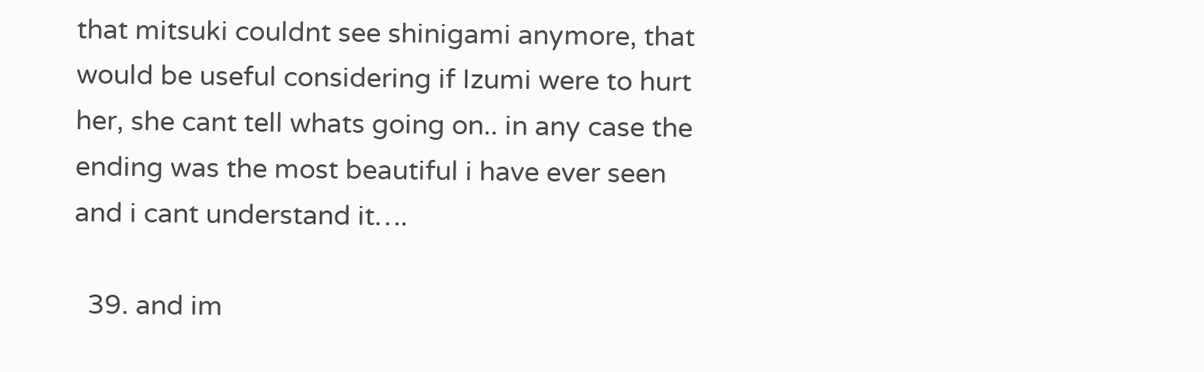that mitsuki couldnt see shinigami anymore, that would be useful considering if Izumi were to hurt her, she cant tell whats going on.. in any case the ending was the most beautiful i have ever seen and i cant understand it….

  39. and im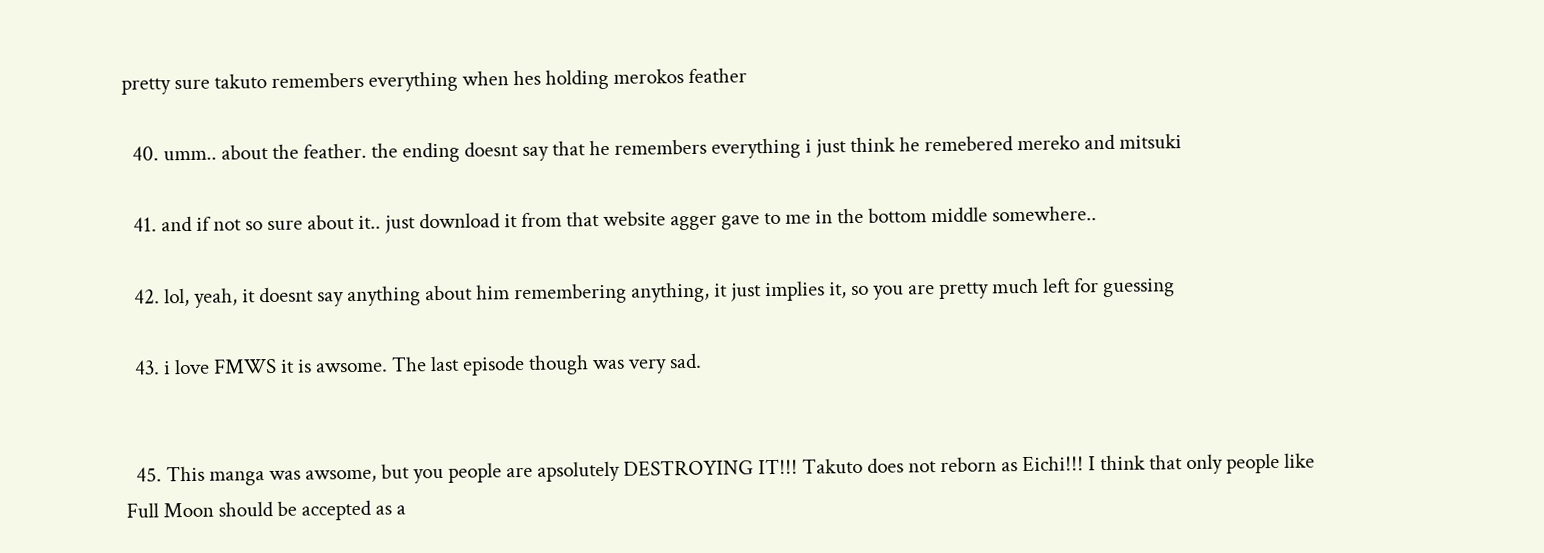pretty sure takuto remembers everything when hes holding merokos feather

  40. umm.. about the feather. the ending doesnt say that he remembers everything i just think he remebered mereko and mitsuki

  41. and if not so sure about it.. just download it from that website agger gave to me in the bottom middle somewhere..

  42. lol, yeah, it doesnt say anything about him remembering anything, it just implies it, so you are pretty much left for guessing

  43. i love FMWS it is awsome. The last episode though was very sad.


  45. This manga was awsome, but you people are apsolutely DESTROYING IT!!! Takuto does not reborn as Eichi!!! I think that only people like Full Moon should be accepted as a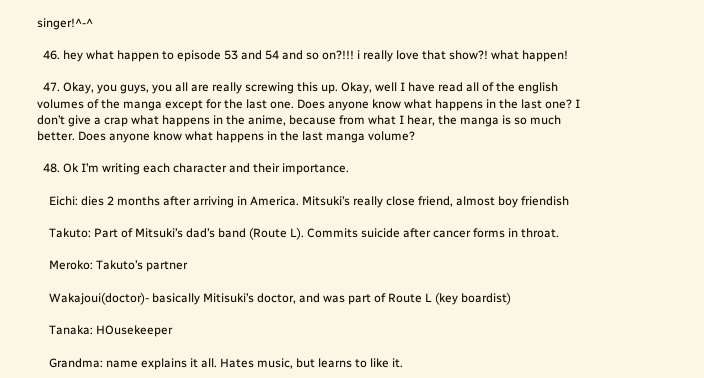singer!^-^

  46. hey what happen to episode 53 and 54 and so on?!!! i really love that show?! what happen!

  47. Okay, you guys, you all are really screwing this up. Okay, well I have read all of the english volumes of the manga except for the last one. Does anyone know what happens in the last one? I don’t give a crap what happens in the anime, because from what I hear, the manga is so much better. Does anyone know what happens in the last manga volume?

  48. Ok I’m writing each character and their importance.

    Eichi: dies 2 months after arriving in America. Mitsuki’s really close friend, almost boy friendish

    Takuto: Part of Mitsuki’s dad’s band (Route L). Commits suicide after cancer forms in throat.

    Meroko: Takuto’s partner

    Wakajoui(doctor)- basically Mitisuki’s doctor, and was part of Route L (key boardist)

    Tanaka: HOusekeeper

    Grandma: name explains it all. Hates music, but learns to like it.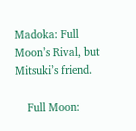Madoka: Full Moon’s Rival, but Mitsuki’s friend.

    Full Moon: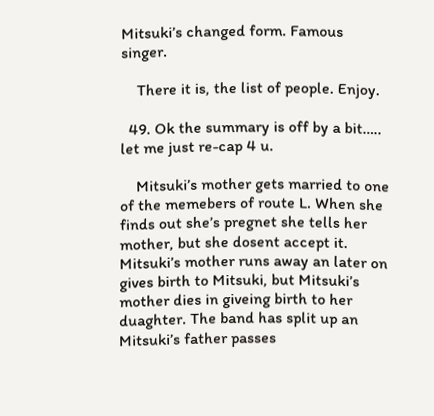Mitsuki’s changed form. Famous singer.

    There it is, the list of people. Enjoy.

  49. Ok the summary is off by a bit….. let me just re-cap 4 u.

    Mitsuki’s mother gets married to one of the memebers of route L. When she finds out she’s pregnet she tells her mother, but she dosent accept it. Mitsuki’s mother runs away an later on gives birth to Mitsuki, but Mitsuki’s mother dies in giveing birth to her duaghter. The band has split up an Mitsuki’s father passes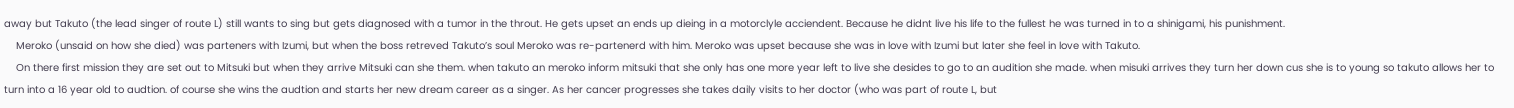away but Takuto (the lead singer of route L) still wants to sing but gets diagnosed with a tumor in the throut. He gets upset an ends up dieing in a motorclyle acciendent. Because he didnt live his life to the fullest he was turned in to a shinigami, his punishment.
    Meroko (unsaid on how she died) was parteners with Izumi, but when the boss retreved Takuto’s soul Meroko was re-partenerd with him. Meroko was upset because she was in love with Izumi but later she feel in love with Takuto.
    On there first mission they are set out to Mitsuki but when they arrive Mitsuki can she them. when takuto an meroko inform mitsuki that she only has one more year left to live she desides to go to an audition she made. when misuki arrives they turn her down cus she is to young so takuto allows her to turn into a 16 year old to audtion. of course she wins the audtion and starts her new dream career as a singer. As her cancer progresses she takes daily visits to her doctor (who was part of route L, but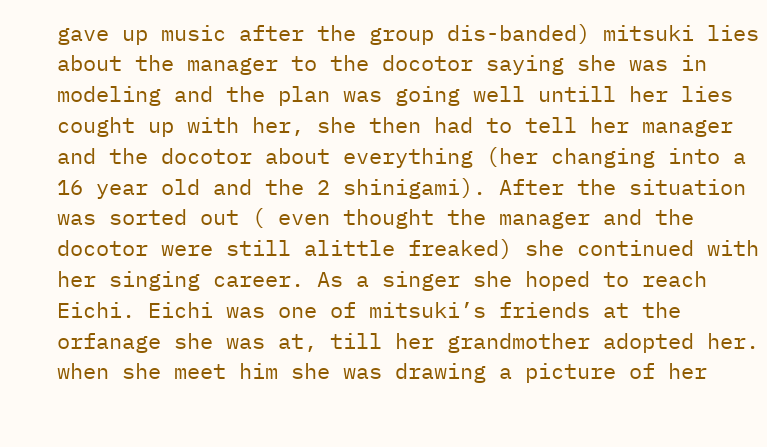gave up music after the group dis-banded) mitsuki lies about the manager to the docotor saying she was in modeling and the plan was going well untill her lies cought up with her, she then had to tell her manager and the docotor about everything (her changing into a 16 year old and the 2 shinigami). After the situation was sorted out ( even thought the manager and the docotor were still alittle freaked) she continued with her singing career. As a singer she hoped to reach Eichi. Eichi was one of mitsuki’s friends at the orfanage she was at, till her grandmother adopted her. when she meet him she was drawing a picture of her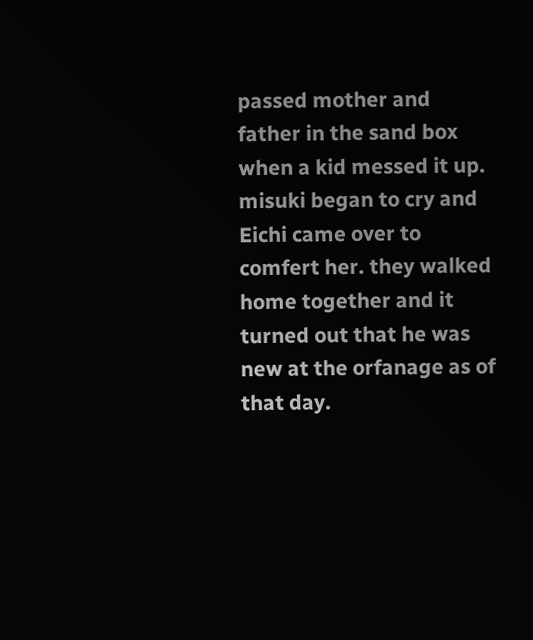passed mother and father in the sand box when a kid messed it up. misuki began to cry and Eichi came over to comfert her. they walked home together and it turned out that he was new at the orfanage as of that day.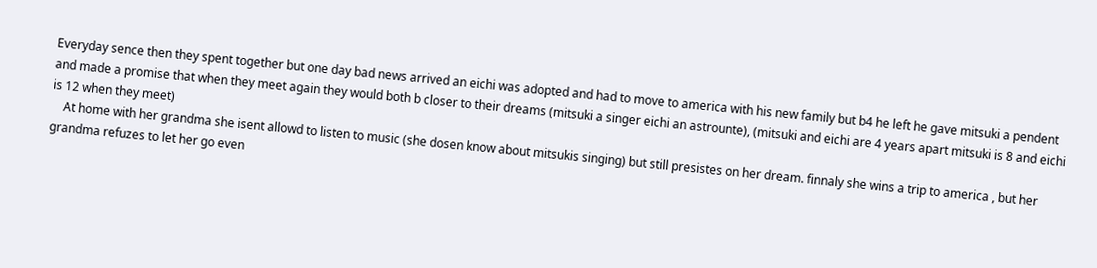Everyday sence then they spent together but one day bad news arrived an eichi was adopted and had to move to america with his new family but b4 he left he gave mitsuki a pendent and made a promise that when they meet again they would both b closer to their dreams (mitsuki a singer eichi an astrounte), (mitsuki and eichi are 4 years apart mitsuki is 8 and eichi is 12 when they meet)
    At home with her grandma she isent allowd to listen to music (she dosen know about mitsukis singing) but still presistes on her dream. finnaly she wins a trip to america , but her grandma refuzes to let her go even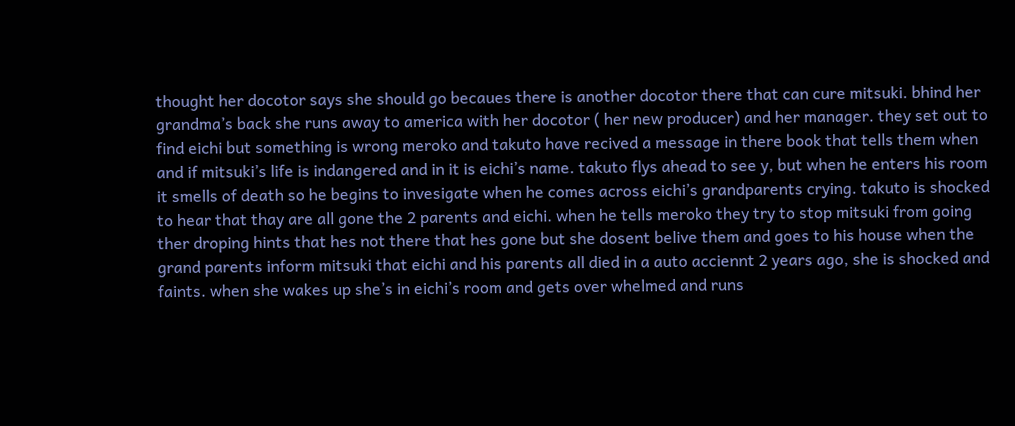thought her docotor says she should go becaues there is another docotor there that can cure mitsuki. bhind her grandma’s back she runs away to america with her docotor ( her new producer) and her manager. they set out to find eichi but something is wrong meroko and takuto have recived a message in there book that tells them when and if mitsuki’s life is indangered and in it is eichi’s name. takuto flys ahead to see y, but when he enters his room it smells of death so he begins to invesigate when he comes across eichi’s grandparents crying. takuto is shocked to hear that thay are all gone the 2 parents and eichi. when he tells meroko they try to stop mitsuki from going ther droping hints that hes not there that hes gone but she dosent belive them and goes to his house when the grand parents inform mitsuki that eichi and his parents all died in a auto acciennt 2 years ago, she is shocked and faints. when she wakes up she’s in eichi’s room and gets over whelmed and runs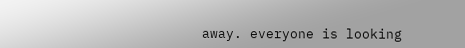away. everyone is looking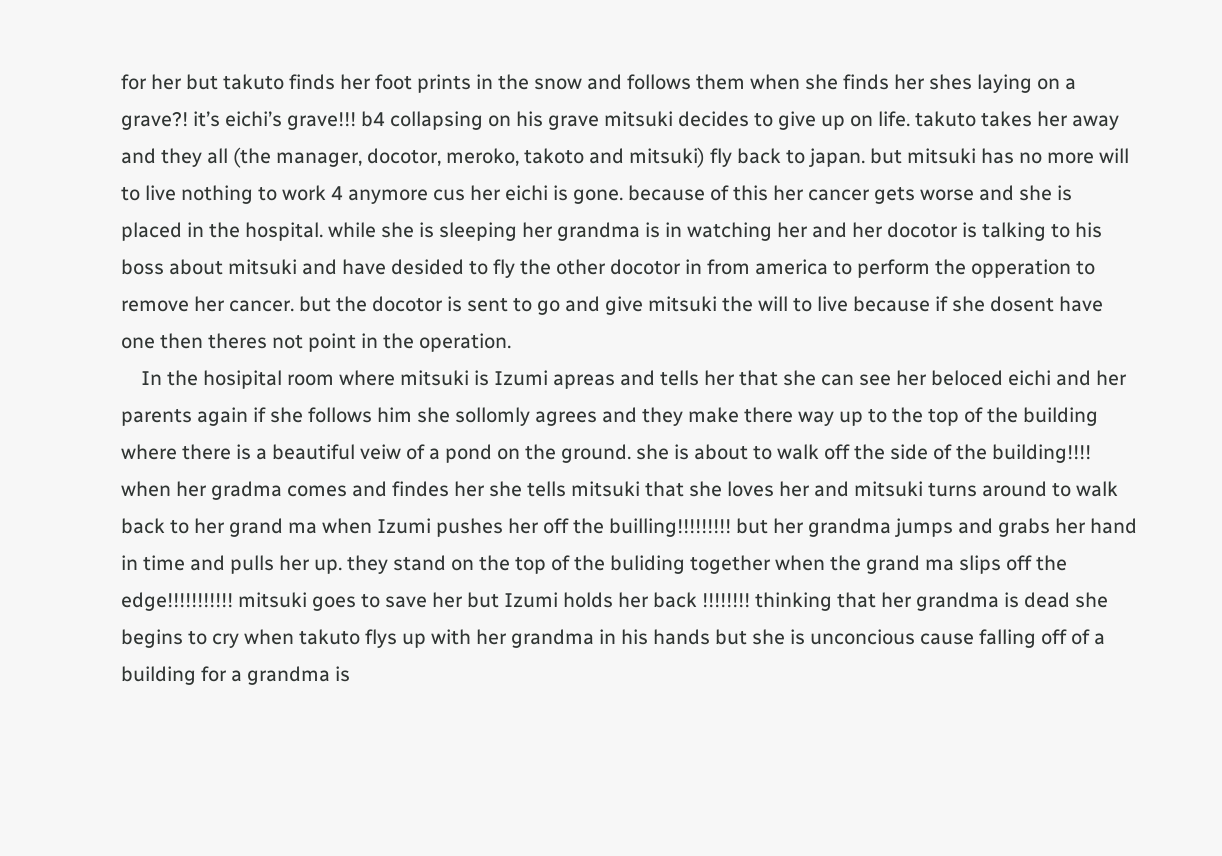for her but takuto finds her foot prints in the snow and follows them when she finds her shes laying on a grave?! it’s eichi’s grave!!! b4 collapsing on his grave mitsuki decides to give up on life. takuto takes her away and they all (the manager, docotor, meroko, takoto and mitsuki) fly back to japan. but mitsuki has no more will to live nothing to work 4 anymore cus her eichi is gone. because of this her cancer gets worse and she is placed in the hospital. while she is sleeping her grandma is in watching her and her docotor is talking to his boss about mitsuki and have desided to fly the other docotor in from america to perform the opperation to remove her cancer. but the docotor is sent to go and give mitsuki the will to live because if she dosent have one then theres not point in the operation.
    In the hosipital room where mitsuki is Izumi apreas and tells her that she can see her beloced eichi and her parents again if she follows him she sollomly agrees and they make there way up to the top of the building where there is a beautiful veiw of a pond on the ground. she is about to walk off the side of the building!!!! when her gradma comes and findes her she tells mitsuki that she loves her and mitsuki turns around to walk back to her grand ma when Izumi pushes her off the builling!!!!!!!!! but her grandma jumps and grabs her hand in time and pulls her up. they stand on the top of the buliding together when the grand ma slips off the edge!!!!!!!!!!! mitsuki goes to save her but Izumi holds her back !!!!!!!! thinking that her grandma is dead she begins to cry when takuto flys up with her grandma in his hands but she is unconcious cause falling off of a building for a grandma is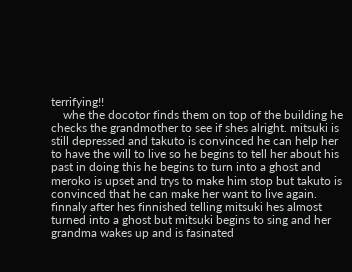terrifying!!
    whe the docotor finds them on top of the building he checks the grandmother to see if shes alright. mitsuki is still depressed and takuto is convinced he can help her to have the will to live so he begins to tell her about his past in doing this he begins to turn into a ghost and meroko is upset and trys to make him stop but takuto is convinced that he can make her want to live again. finnaly after hes finnished telling mitsuki hes almost turned into a ghost but mitsuki begins to sing and her grandma wakes up and is fasinated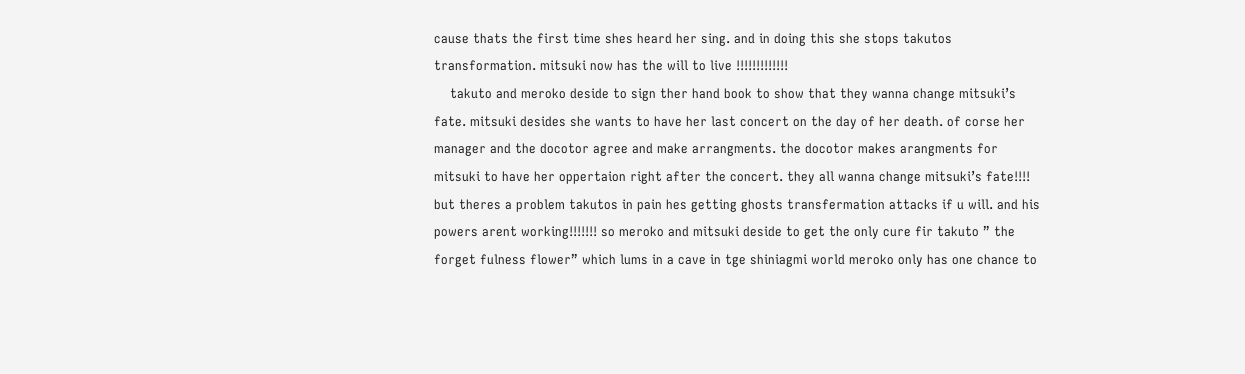cause thats the first time shes heard her sing. and in doing this she stops takutos transformation. mitsuki now has the will to live !!!!!!!!!!!!!
    takuto and meroko deside to sign ther hand book to show that they wanna change mitsuki’s fate. mitsuki desides she wants to have her last concert on the day of her death. of corse her manager and the docotor agree and make arrangments. the docotor makes arangments for mitsuki to have her oppertaion right after the concert. they all wanna change mitsuki’s fate!!!! but theres a problem takutos in pain hes getting ghosts transfermation attacks if u will. and his powers arent working!!!!!!! so meroko and mitsuki deside to get the only cure fir takuto ” the forget fulness flower” which lums in a cave in tge shiniagmi world meroko only has one chance to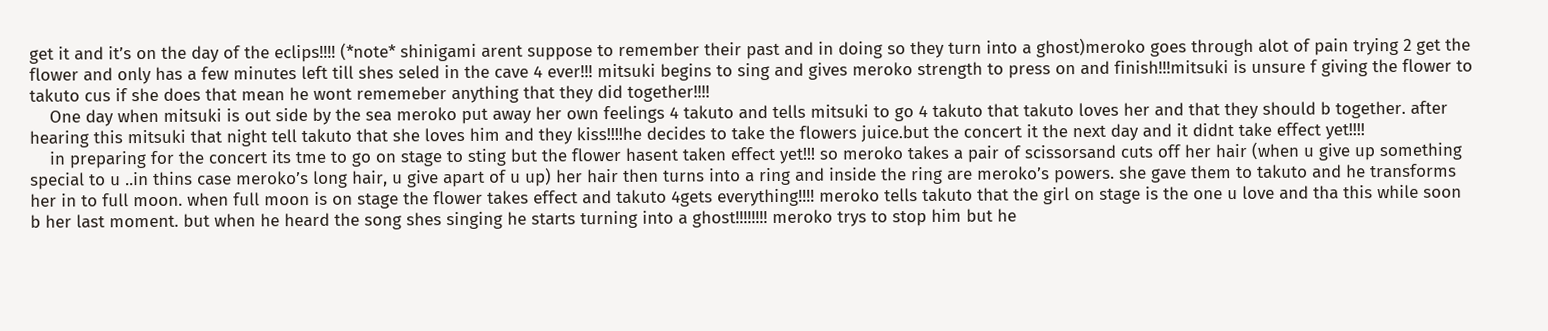get it and it’s on the day of the eclips!!!! (*note* shinigami arent suppose to remember their past and in doing so they turn into a ghost)meroko goes through alot of pain trying 2 get the flower and only has a few minutes left till shes seled in the cave 4 ever!!! mitsuki begins to sing and gives meroko strength to press on and finish!!!mitsuki is unsure f giving the flower to takuto cus if she does that mean he wont rememeber anything that they did together!!!!
    One day when mitsuki is out side by the sea meroko put away her own feelings 4 takuto and tells mitsuki to go 4 takuto that takuto loves her and that they should b together. after hearing this mitsuki that night tell takuto that she loves him and they kiss!!!!he decides to take the flowers juice.but the concert it the next day and it didnt take effect yet!!!!
    in preparing for the concert its tme to go on stage to sting but the flower hasent taken effect yet!!! so meroko takes a pair of scissorsand cuts off her hair (when u give up something special to u ..in thins case meroko’s long hair, u give apart of u up) her hair then turns into a ring and inside the ring are meroko’s powers. she gave them to takuto and he transforms her in to full moon. when full moon is on stage the flower takes effect and takuto 4gets everything!!!! meroko tells takuto that the girl on stage is the one u love and tha this while soon b her last moment. but when he heard the song shes singing he starts turning into a ghost!!!!!!!! meroko trys to stop him but he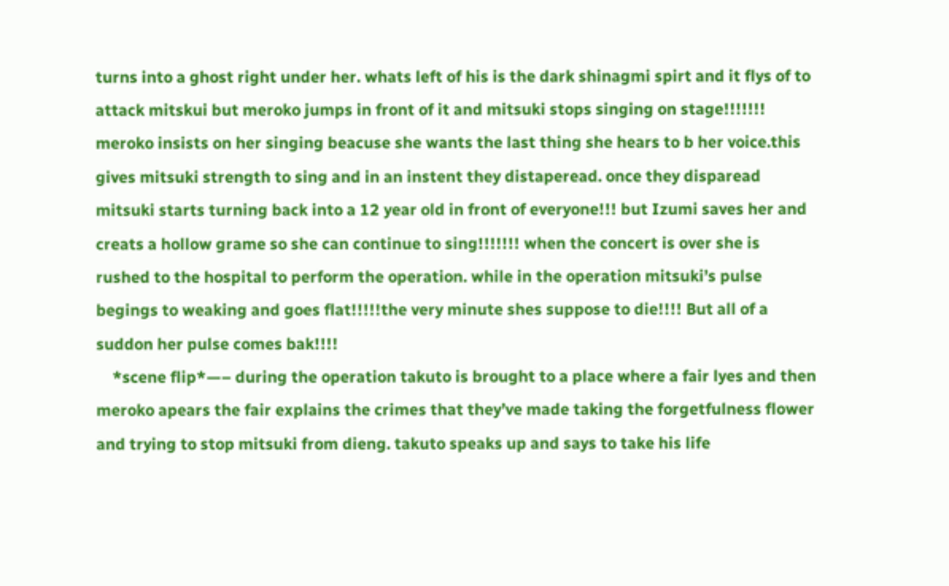turns into a ghost right under her. whats left of his is the dark shinagmi spirt and it flys of to attack mitskui but meroko jumps in front of it and mitsuki stops singing on stage!!!!!!! meroko insists on her singing beacuse she wants the last thing she hears to b her voice.this gives mitsuki strength to sing and in an instent they distaperead. once they disparead mitsuki starts turning back into a 12 year old in front of everyone!!! but Izumi saves her and creats a hollow grame so she can continue to sing!!!!!!! when the concert is over she is rushed to the hospital to perform the operation. while in the operation mitsuki’s pulse begings to weaking and goes flat!!!!!the very minute shes suppose to die!!!! But all of a suddon her pulse comes bak!!!!
    *scene flip*—– during the operation takuto is brought to a place where a fair lyes and then meroko apears the fair explains the crimes that they’ve made taking the forgetfulness flower and trying to stop mitsuki from dieng. takuto speaks up and says to take his life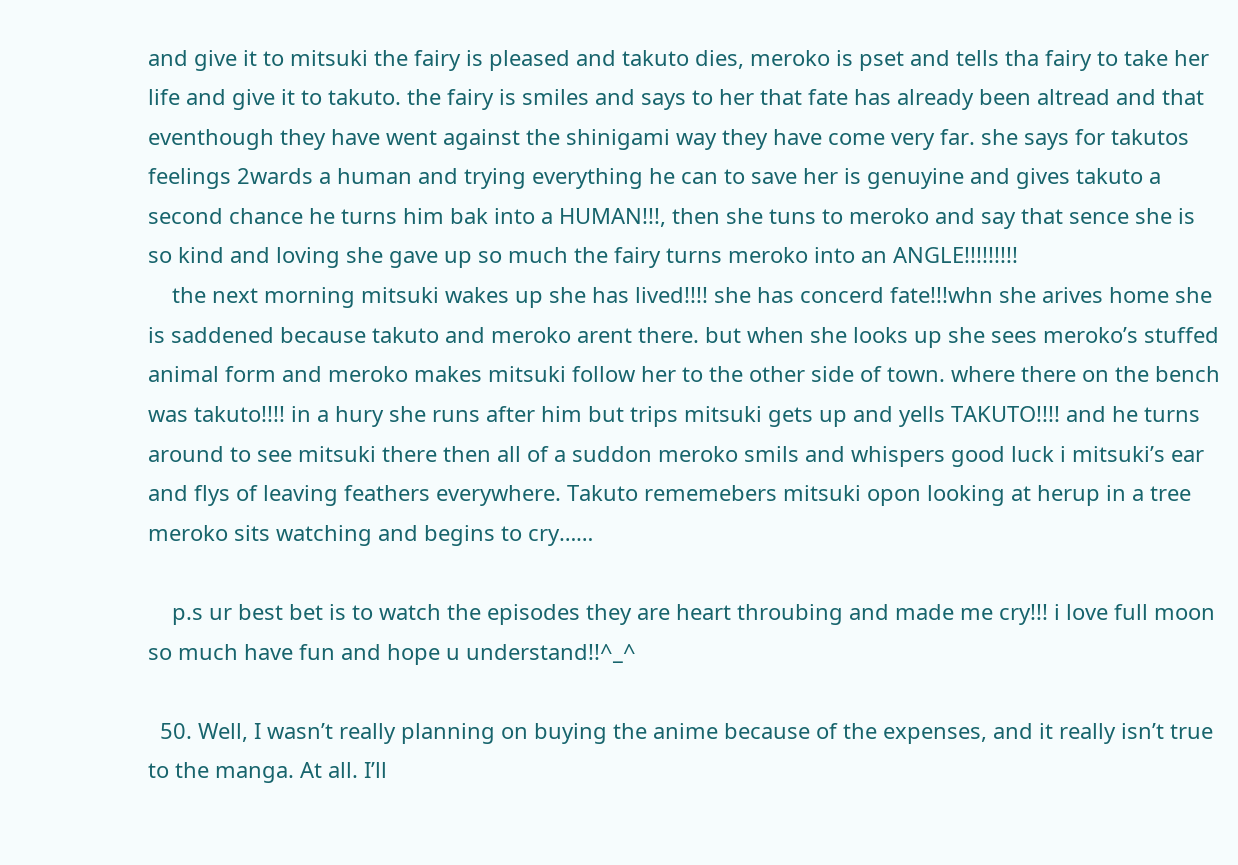and give it to mitsuki the fairy is pleased and takuto dies, meroko is pset and tells tha fairy to take her life and give it to takuto. the fairy is smiles and says to her that fate has already been altread and that eventhough they have went against the shinigami way they have come very far. she says for takutos feelings 2wards a human and trying everything he can to save her is genuyine and gives takuto a second chance he turns him bak into a HUMAN!!!, then she tuns to meroko and say that sence she is so kind and loving she gave up so much the fairy turns meroko into an ANGLE!!!!!!!!!
    the next morning mitsuki wakes up she has lived!!!! she has concerd fate!!!whn she arives home she is saddened because takuto and meroko arent there. but when she looks up she sees meroko’s stuffed animal form and meroko makes mitsuki follow her to the other side of town. where there on the bench was takuto!!!! in a hury she runs after him but trips mitsuki gets up and yells TAKUTO!!!! and he turns around to see mitsuki there then all of a suddon meroko smils and whispers good luck i mitsuki’s ear and flys of leaving feathers everywhere. Takuto rememebers mitsuki opon looking at herup in a tree meroko sits watching and begins to cry……

    p.s ur best bet is to watch the episodes they are heart throubing and made me cry!!! i love full moon so much have fun and hope u understand!!^_^

  50. Well, I wasn’t really planning on buying the anime because of the expenses, and it really isn’t true to the manga. At all. I’ll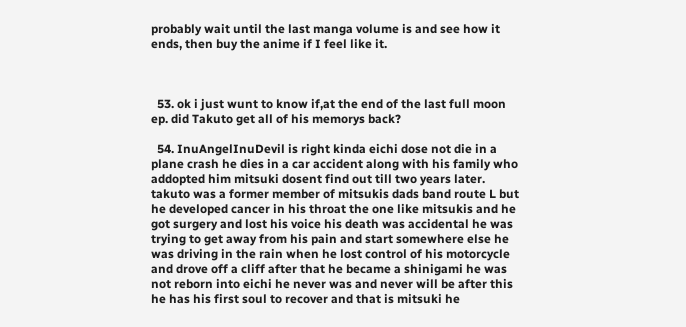probably wait until the last manga volume is and see how it ends, then buy the anime if I feel like it.



  53. ok i just wunt to know if,at the end of the last full moon ep. did Takuto get all of his memorys back?

  54. InuAngelInuDevil is right kinda eichi dose not die in a plane crash he dies in a car accident along with his family who addopted him mitsuki dosent find out till two years later. takuto was a former member of mitsukis dads band route L but he developed cancer in his throat the one like mitsukis and he got surgery and lost his voice his death was accidental he was trying to get away from his pain and start somewhere else he was driving in the rain when he lost control of his motorcycle and drove off a cliff after that he became a shinigami he was not reborn into eichi he never was and never will be after this he has his first soul to recover and that is mitsuki he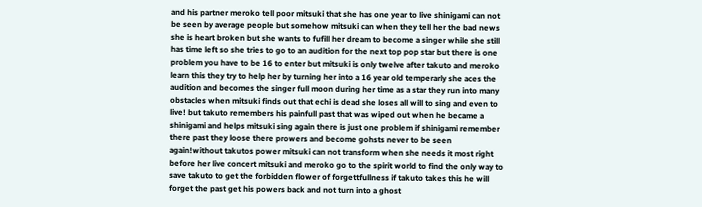and his partner meroko tell poor mitsuki that she has one year to live shinigami can not be seen by average people but somehow mitsuki can when they tell her the bad news she is heart broken but she wants to fufill her dream to become a singer while she still has time left so she tries to go to an audition for the next top pop star but there is one problem you have to be 16 to enter but mitsuki is only twelve after takuto and meroko learn this they try to help her by turning her into a 16 year old temperarly she aces the audition and becomes the singer full moon during her time as a star they run into many obstacles when mitsuki finds out that echi is dead she loses all will to sing and even to live! but takuto remembers his painfull past that was wiped out when he became a shinigami and helps mitsuki sing again there is just one problem if shinigami remember there past they loose there prowers and become gohsts never to be seen again!without takutos power mitsuki can not transform when she needs it most right before her live concert mitsuki and meroko go to the spirit world to find the only way to save takuto to get the forbidden flower of forgettfullness if takuto takes this he will forget the past get his powers back and not turn into a ghost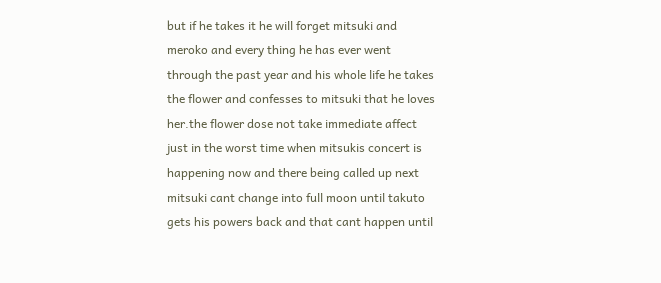but if he takes it he will forget mitsuki and meroko and every thing he has ever went through the past year and his whole life he takes the flower and confesses to mitsuki that he loves her.the flower dose not take immediate affect just in the worst time when mitsukis concert is happening now and there being called up next mitsuki cant change into full moon until takuto gets his powers back and that cant happen until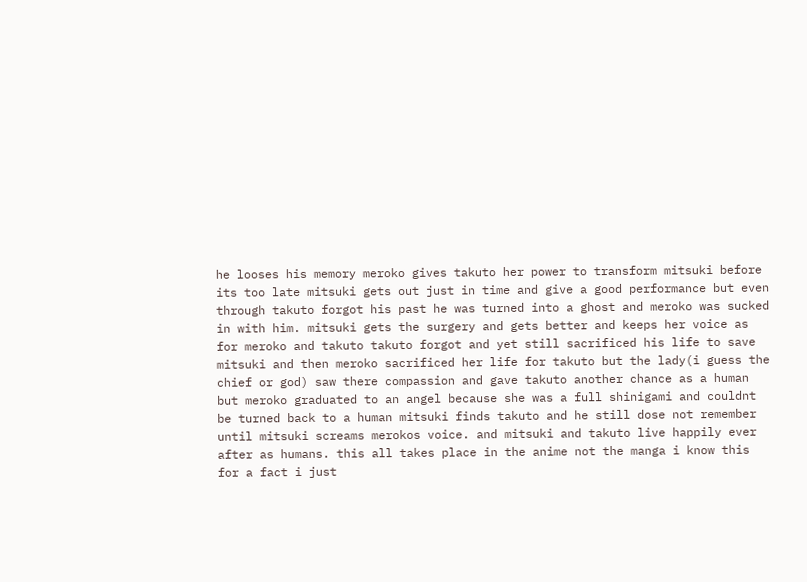he looses his memory meroko gives takuto her power to transform mitsuki before its too late mitsuki gets out just in time and give a good performance but even through takuto forgot his past he was turned into a ghost and meroko was sucked in with him. mitsuki gets the surgery and gets better and keeps her voice as for meroko and takuto takuto forgot and yet still sacrificed his life to save mitsuki and then meroko sacrificed her life for takuto but the lady(i guess the chief or god) saw there compassion and gave takuto another chance as a human but meroko graduated to an angel because she was a full shinigami and couldnt be turned back to a human mitsuki finds takuto and he still dose not remember until mitsuki screams merokos voice. and mitsuki and takuto live happily ever after as humans. this all takes place in the anime not the manga i know this for a fact i just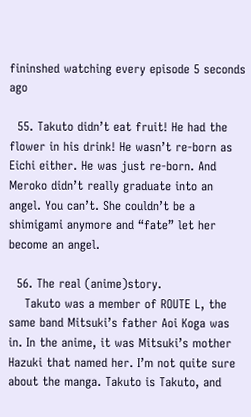fininshed watching every episode 5 seconds ago

  55. Takuto didn’t eat fruit! He had the flower in his drink! He wasn’t re-born as Eichi either. He was just re-born. And Meroko didn’t really graduate into an angel. You can’t. She couldn’t be a shimigami anymore and “fate” let her become an angel.

  56. The real (anime)story.
    Takuto was a member of ROUTE L, the same band Mitsuki’s father Aoi Koga was in. In the anime, it was Mitsuki’s mother Hazuki that named her. I’m not quite sure about the manga. Takuto is Takuto, and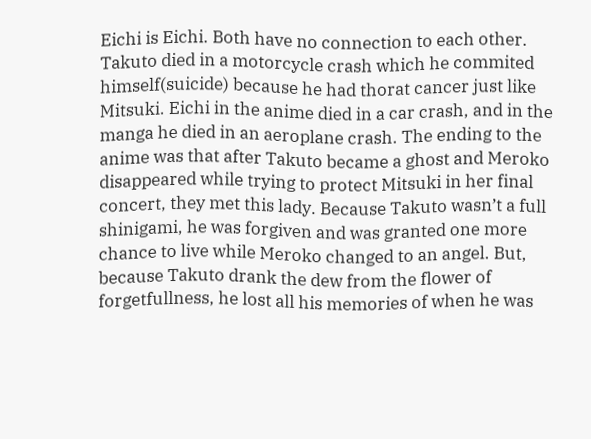Eichi is Eichi. Both have no connection to each other. Takuto died in a motorcycle crash which he commited himself(suicide) because he had thorat cancer just like Mitsuki. Eichi in the anime died in a car crash, and in the manga he died in an aeroplane crash. The ending to the anime was that after Takuto became a ghost and Meroko disappeared while trying to protect Mitsuki in her final concert, they met this lady. Because Takuto wasn’t a full shinigami, he was forgiven and was granted one more chance to live while Meroko changed to an angel. But, because Takuto drank the dew from the flower of forgetfullness, he lost all his memories of when he was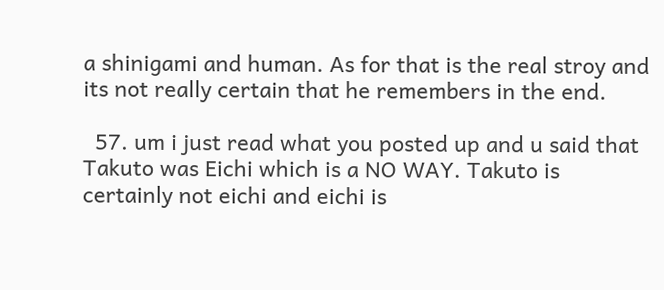a shinigami and human. As for that is the real stroy and its not really certain that he remembers in the end.

  57. um i just read what you posted up and u said that Takuto was Eichi which is a NO WAY. Takuto is certainly not eichi and eichi is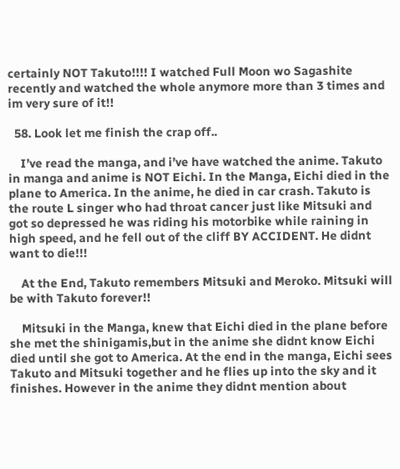certainly NOT Takuto!!!! I watched Full Moon wo Sagashite recently and watched the whole anymore more than 3 times and im very sure of it!!

  58. Look let me finish the crap off..

    I’ve read the manga, and i’ve have watched the anime. Takuto in manga and anime is NOT Eichi. In the Manga, Eichi died in the plane to America. In the anime, he died in car crash. Takuto is the route L singer who had throat cancer just like Mitsuki and got so depressed he was riding his motorbike while raining in high speed, and he fell out of the cliff BY ACCIDENT. He didnt want to die!!!

    At the End, Takuto remembers Mitsuki and Meroko. Mitsuki will be with Takuto forever!!

    Mitsuki in the Manga, knew that Eichi died in the plane before she met the shinigamis,but in the anime she didnt know Eichi died until she got to America. At the end in the manga, Eichi sees Takuto and Mitsuki together and he flies up into the sky and it finishes. However in the anime they didnt mention about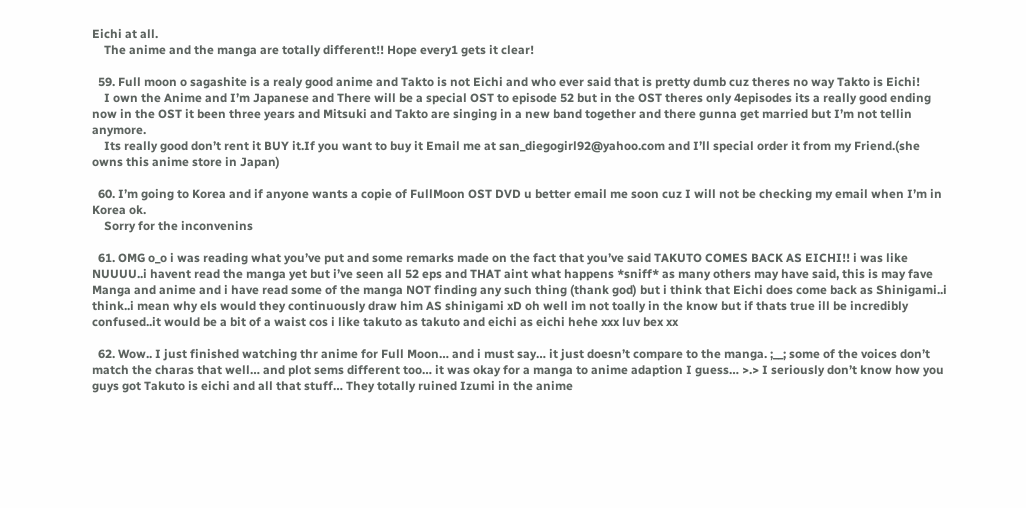Eichi at all.
    The anime and the manga are totally different!! Hope every1 gets it clear!

  59. Full moon o sagashite is a realy good anime and Takto is not Eichi and who ever said that is pretty dumb cuz theres no way Takto is Eichi!
    I own the Anime and I’m Japanese and There will be a special OST to episode 52 but in the OST theres only 4episodes its a really good ending now in the OST it been three years and Mitsuki and Takto are singing in a new band together and there gunna get married but I’m not tellin anymore.
    Its really good don’t rent it BUY it.If you want to buy it Email me at san_diegogirl92@yahoo.com and I’ll special order it from my Friend.(she owns this anime store in Japan)

  60. I’m going to Korea and if anyone wants a copie of FullMoon OST DVD u better email me soon cuz I will not be checking my email when I’m in Korea ok.
    Sorry for the inconvenins

  61. OMG o_o i was reading what you’ve put and some remarks made on the fact that you’ve said TAKUTO COMES BACK AS EICHI!! i was like NUUUU..i havent read the manga yet but i’ve seen all 52 eps and THAT aint what happens *sniff* as many others may have said, this is may fave Manga and anime and i have read some of the manga NOT finding any such thing (thank god) but i think that Eichi does come back as Shinigami..i think..i mean why els would they continuously draw him AS shinigami xD oh well im not toally in the know but if thats true ill be incredibly confused..it would be a bit of a waist cos i like takuto as takuto and eichi as eichi hehe xxx luv bex xx

  62. Wow.. I just finished watching thr anime for Full Moon… and i must say… it just doesn’t compare to the manga. ;__; some of the voices don’t match the charas that well… and plot sems different too… it was okay for a manga to anime adaption I guess… >.> I seriously don’t know how you guys got Takuto is eichi and all that stuff… They totally ruined Izumi in the anime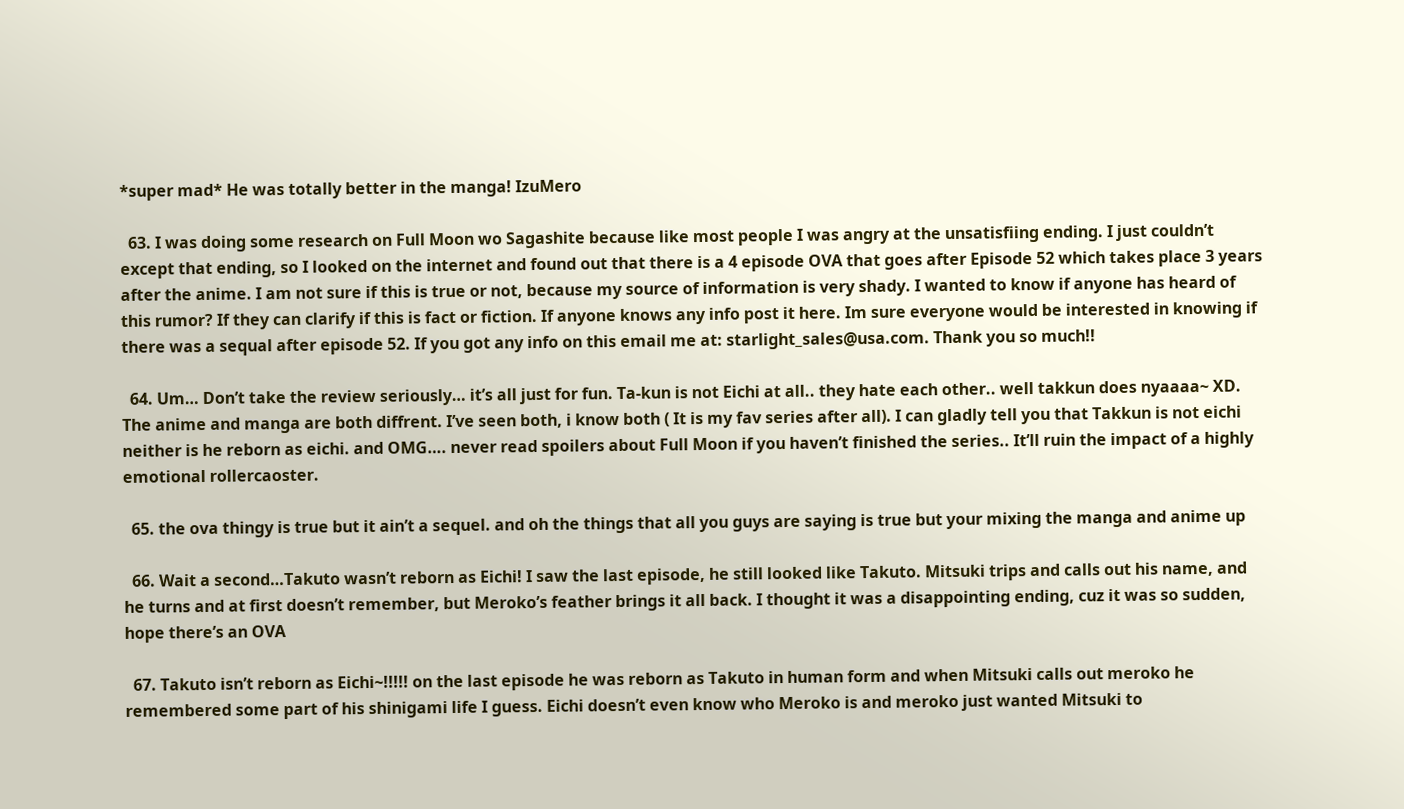*super mad* He was totally better in the manga! IzuMero

  63. I was doing some research on Full Moon wo Sagashite because like most people I was angry at the unsatisfiing ending. I just couldn’t except that ending, so I looked on the internet and found out that there is a 4 episode OVA that goes after Episode 52 which takes place 3 years after the anime. I am not sure if this is true or not, because my source of information is very shady. I wanted to know if anyone has heard of this rumor? If they can clarify if this is fact or fiction. If anyone knows any info post it here. Im sure everyone would be interested in knowing if there was a sequal after episode 52. If you got any info on this email me at: starlight_sales@usa.com. Thank you so much!!

  64. Um… Don’t take the review seriously… it’s all just for fun. Ta-kun is not Eichi at all.. they hate each other.. well takkun does nyaaaa~ XD. The anime and manga are both diffrent. I’ve seen both, i know both ( It is my fav series after all). I can gladly tell you that Takkun is not eichi neither is he reborn as eichi. and OMG…. never read spoilers about Full Moon if you haven’t finished the series.. It’ll ruin the impact of a highly emotional rollercaoster.

  65. the ova thingy is true but it ain’t a sequel. and oh the things that all you guys are saying is true but your mixing the manga and anime up

  66. Wait a second…Takuto wasn’t reborn as Eichi! I saw the last episode, he still looked like Takuto. Mitsuki trips and calls out his name, and he turns and at first doesn’t remember, but Meroko’s feather brings it all back. I thought it was a disappointing ending, cuz it was so sudden, hope there’s an OVA

  67. Takuto isn’t reborn as Eichi~!!!!! on the last episode he was reborn as Takuto in human form and when Mitsuki calls out meroko he remembered some part of his shinigami life I guess. Eichi doesn’t even know who Meroko is and meroko just wanted Mitsuki to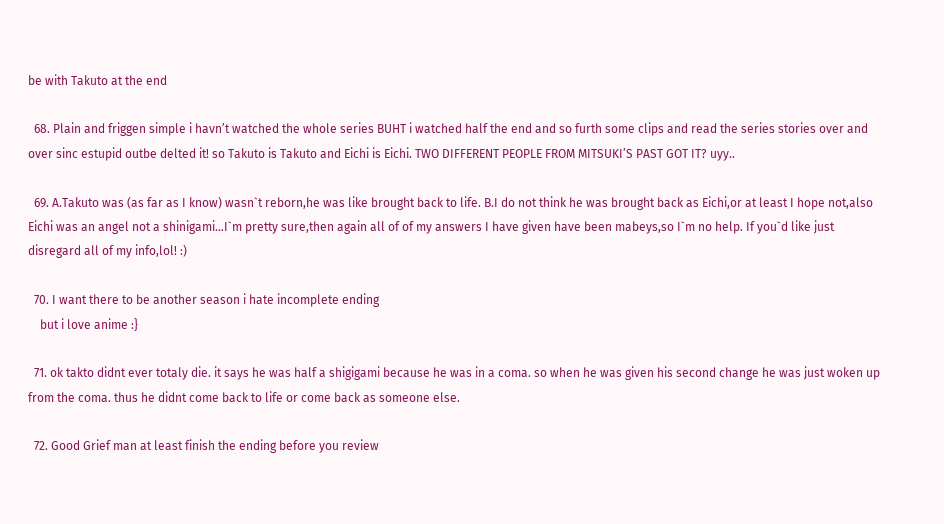be with Takuto at the end

  68. Plain and friggen simple i havn’t watched the whole series BUHT i watched half the end and so furth some clips and read the series stories over and over sinc estupid outbe delted it! so Takuto is Takuto and Eichi is Eichi. TWO DIFFERENT PEOPLE FROM MITSUKI’S PAST GOT IT? uyy..

  69. A.Takuto was (as far as I know) wasn`t reborn,he was like brought back to life. B.I do not think he was brought back as Eichi,or at least I hope not,also Eichi was an angel not a shinigami…I`m pretty sure,then again all of of my answers I have given have been mabeys,so I`m no help. If you`d like just disregard all of my info,lol! :)

  70. I want there to be another season i hate incomplete ending
    but i love anime :}

  71. ok takto didnt ever totaly die. it says he was half a shigigami because he was in a coma. so when he was given his second change he was just woken up from the coma. thus he didnt come back to life or come back as someone else.

  72. Good Grief man at least finish the ending before you review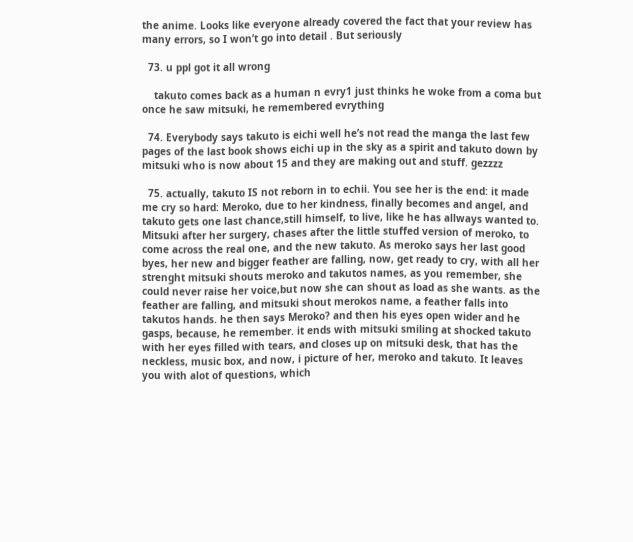the anime. Looks like everyone already covered the fact that your review has many errors, so I won’t go into detail . But seriously

  73. u ppl got it all wrong

    takuto comes back as a human n evry1 just thinks he woke from a coma but once he saw mitsuki, he remembered evrything

  74. Everybody says takuto is eichi well he’s not read the manga the last few pages of the last book shows eichi up in the sky as a spirit and takuto down by mitsuki who is now about 15 and they are making out and stuff. gezzzz

  75. actually, takuto IS not reborn in to echii. You see her is the end: it made me cry so hard: Meroko, due to her kindness, finally becomes and angel, and takuto gets one last chance,still himself, to live, like he has allways wanted to. Mitsuki after her surgery, chases after the little stuffed version of meroko, to come across the real one, and the new takuto. As meroko says her last good byes, her new and bigger feather are falling, now, get ready to cry, with all her strenght mitsuki shouts meroko and takutos names, as you remember, she could never raise her voice,but now she can shout as load as she wants. as the feather are falling, and mitsuki shout merokos name, a feather falls into takutos hands. he then says Meroko? and then his eyes open wider and he gasps, because, he remember. it ends with mitsuki smiling at shocked takuto with her eyes filled with tears, and closes up on mitsuki desk, that has the neckless, music box, and now, i picture of her, meroko and takuto. It leaves you with alot of questions, which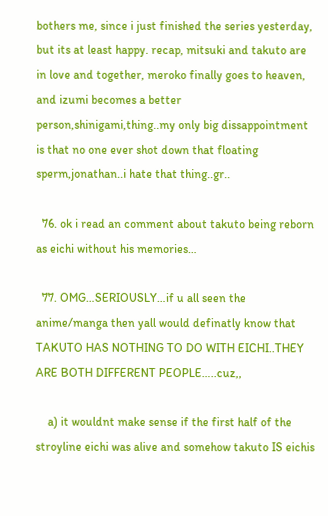bothers me, since i just finished the series yesterday, but its at least happy. recap, mitsuki and takuto are in love and together, meroko finally goes to heaven, and izumi becomes a better person,shinigami,thing..my only big dissappointment is that no one ever shot down that floating sperm,jonathan..i hate that thing..gr..

  76. ok i read an comment about takuto being reborn as eichi without his memories…

  77. OMG…SERIOUSLY…if u all seen the anime/manga then yall would definatly know that TAKUTO HAS NOTHING TO DO WITH EICHI..THEY ARE BOTH DIFFERENT PEOPLE…..cuz,,

    a) it wouldnt make sense if the first half of the stroyline eichi was alive and somehow takuto IS eichis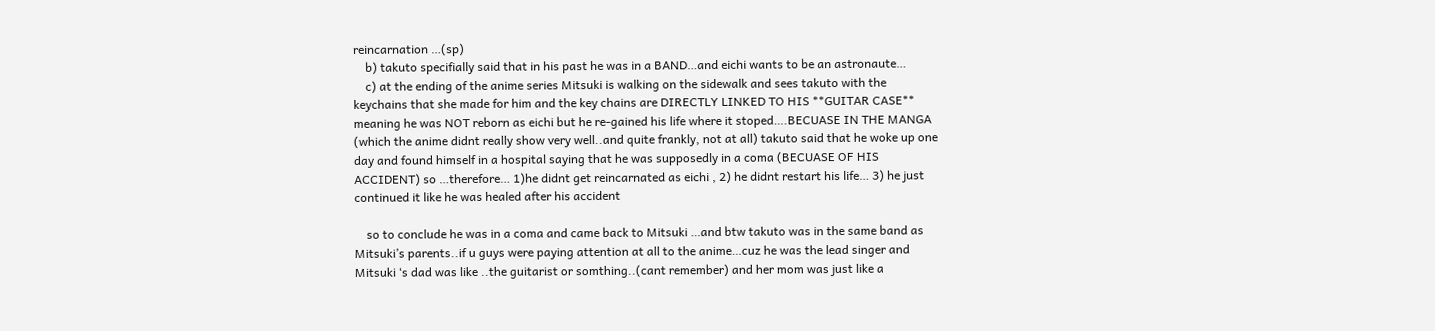reincarnation …(sp)
    b) takuto specifially said that in his past he was in a BAND…and eichi wants to be an astronaute…
    c) at the ending of the anime series Mitsuki is walking on the sidewalk and sees takuto with the keychains that she made for him and the key chains are DIRECTLY LINKED TO HIS **GUITAR CASE** meaning he was NOT reborn as eichi but he re-gained his life where it stoped….BECUASE IN THE MANGA (which the anime didnt really show very well..and quite frankly, not at all) takuto said that he woke up one day and found himself in a hospital saying that he was supposedly in a coma (BECUASE OF HIS ACCIDENT) so …therefore… 1)he didnt get reincarnated as eichi , 2) he didnt restart his life… 3) he just continued it like he was healed after his accident

    so to conclude he was in a coma and came back to Mitsuki …and btw takuto was in the same band as Mitsuki’s parents..if u guys were paying attention at all to the anime…cuz he was the lead singer and Mitsuki ‘s dad was like ..the guitarist or somthing..(cant remember) and her mom was just like a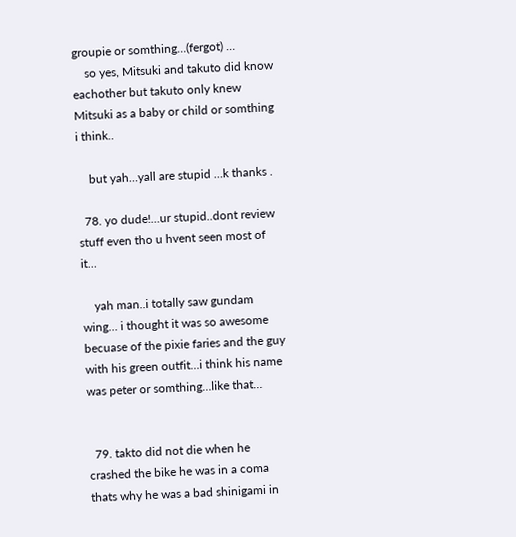groupie or somthing…(fergot) …
    so yes, Mitsuki and takuto did know eachother but takuto only knew Mitsuki as a baby or child or somthing i think..

    but yah…yall are stupid …k thanks .

  78. yo dude!…ur stupid..dont review stuff even tho u hvent seen most of it…

    yah man..i totally saw gundam wing… i thought it was so awesome becuase of the pixie faries and the guy with his green outfit…i think his name was peter or somthing…like that…


  79. takto did not die when he crashed the bike he was in a coma thats why he was a bad shinigami in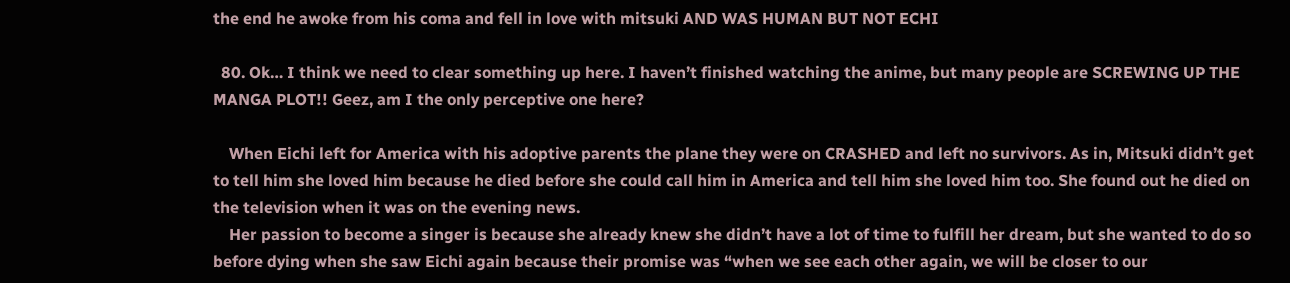the end he awoke from his coma and fell in love with mitsuki AND WAS HUMAN BUT NOT ECHI

  80. Ok… I think we need to clear something up here. I haven’t finished watching the anime, but many people are SCREWING UP THE MANGA PLOT!! Geez, am I the only perceptive one here?

    When Eichi left for America with his adoptive parents the plane they were on CRASHED and left no survivors. As in, Mitsuki didn’t get to tell him she loved him because he died before she could call him in America and tell him she loved him too. She found out he died on the television when it was on the evening news.
    Her passion to become a singer is because she already knew she didn’t have a lot of time to fulfill her dream, but she wanted to do so before dying when she saw Eichi again because their promise was “when we see each other again, we will be closer to our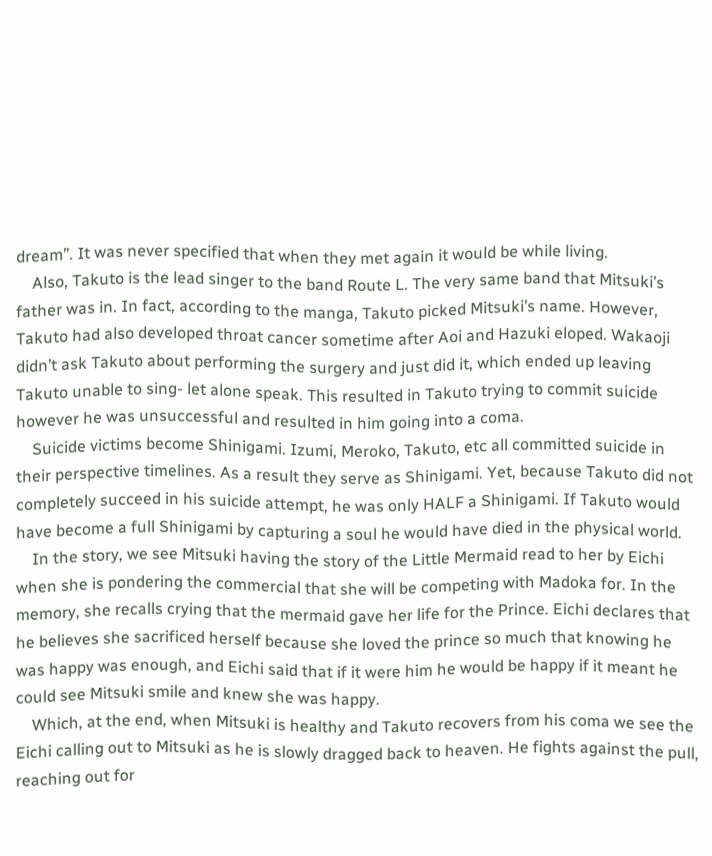dream”. It was never specified that when they met again it would be while living.
    Also, Takuto is the lead singer to the band Route L. The very same band that Mitsuki’s father was in. In fact, according to the manga, Takuto picked Mitsuki’s name. However, Takuto had also developed throat cancer sometime after Aoi and Hazuki eloped. Wakaoji didn’t ask Takuto about performing the surgery and just did it, which ended up leaving Takuto unable to sing- let alone speak. This resulted in Takuto trying to commit suicide however he was unsuccessful and resulted in him going into a coma.
    Suicide victims become Shinigami. Izumi, Meroko, Takuto, etc all committed suicide in their perspective timelines. As a result they serve as Shinigami. Yet, because Takuto did not completely succeed in his suicide attempt, he was only HALF a Shinigami. If Takuto would have become a full Shinigami by capturing a soul he would have died in the physical world.
    In the story, we see Mitsuki having the story of the Little Mermaid read to her by Eichi when she is pondering the commercial that she will be competing with Madoka for. In the memory, she recalls crying that the mermaid gave her life for the Prince. Eichi declares that he believes she sacrificed herself because she loved the prince so much that knowing he was happy was enough, and Eichi said that if it were him he would be happy if it meant he could see Mitsuki smile and knew she was happy.
    Which, at the end, when Mitsuki is healthy and Takuto recovers from his coma we see the Eichi calling out to Mitsuki as he is slowly dragged back to heaven. He fights against the pull, reaching out for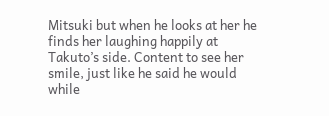Mitsuki but when he looks at her he finds her laughing happily at Takuto’s side. Content to see her smile, just like he said he would while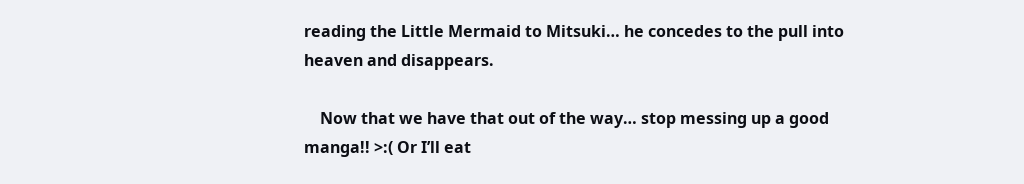reading the Little Mermaid to Mitsuki… he concedes to the pull into heaven and disappears.

    Now that we have that out of the way… stop messing up a good manga!! >:( Or I’ll eat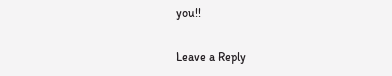you!!

Leave a Reply